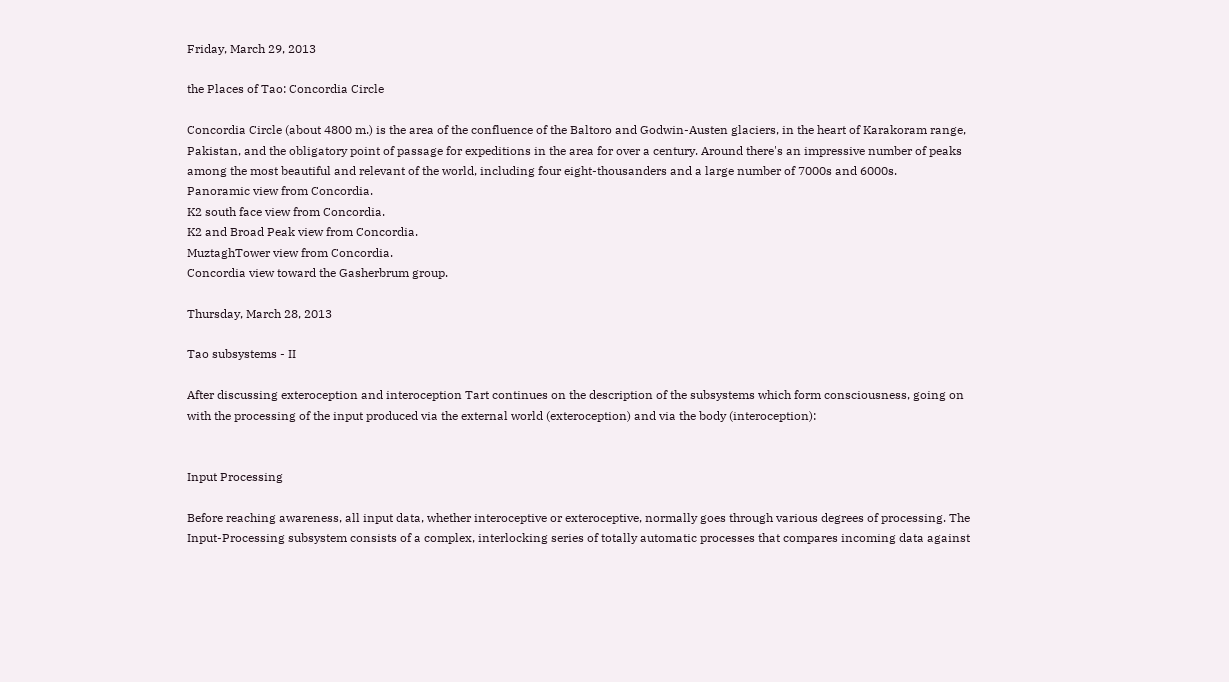Friday, March 29, 2013

the Places of Tao: Concordia Circle

Concordia Circle (about 4800 m.) is the area of the confluence of the Baltoro and Godwin-Austen glaciers, in the heart of Karakoram range, Pakistan, and the obligatory point of passage for expeditions in the area for over a century. Around there's an impressive number of peaks among the most beautiful and relevant of the world, including four eight-thousanders and a large number of 7000s and 6000s.
Panoramic view from Concordia.
K2 south face view from Concordia.
K2 and Broad Peak view from Concordia.
MuztaghTower view from Concordia.
Concordia view toward the Gasherbrum group.

Thursday, March 28, 2013

Tao subsystems - II

After discussing exteroception and interoception Tart continues on the description of the subsystems which form consciousness, going on with the processing of the input produced via the external world (exteroception) and via the body (interoception):


Input Processing

Before reaching awareness, all input data, whether interoceptive or exteroceptive, normally goes through various degrees of processing. The Input-Processing subsystem consists of a complex, interlocking series of totally automatic processes that compares incoming data against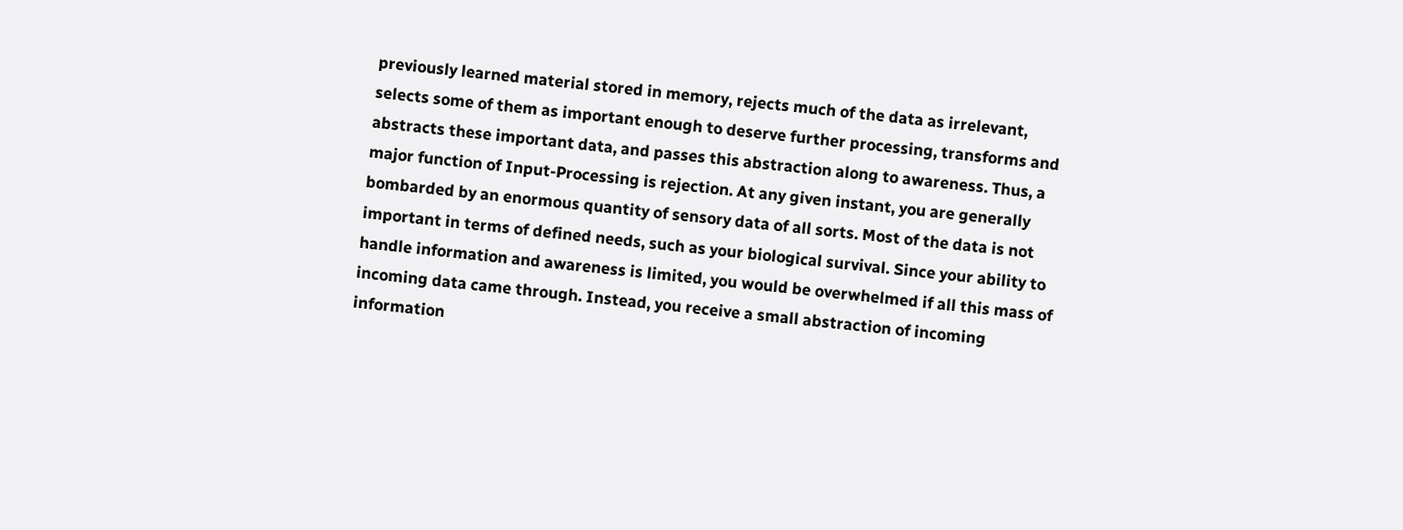previously learned material stored in memory, rejects much of the data as irrelevant, selects some of them as important enough to deserve further processing, transforms and abstracts these important data, and passes this abstraction along to awareness. Thus, a major function of Input-Processing is rejection. At any given instant, you are generally bombarded by an enormous quantity of sensory data of all sorts. Most of the data is not important in terms of defined needs, such as your biological survival. Since your ability to handle information and awareness is limited, you would be overwhelmed if all this mass of incoming data came through. Instead, you receive a small abstraction of incoming information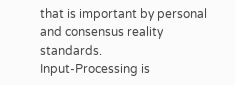that is important by personal and consensus reality standards.
Input-Processing is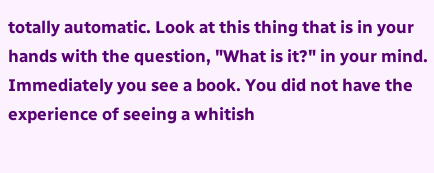totally automatic. Look at this thing that is in your hands with the question, "What is it?" in your mind. Immediately you see a book. You did not have the experience of seeing a whitish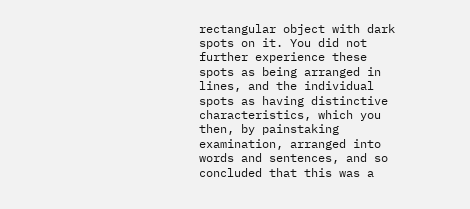rectangular object with dark spots on it. You did not further experience these spots as being arranged in lines, and the individual spots as having distinctive characteristics, which you then, by painstaking examination, arranged into words and sentences, and so concluded that this was a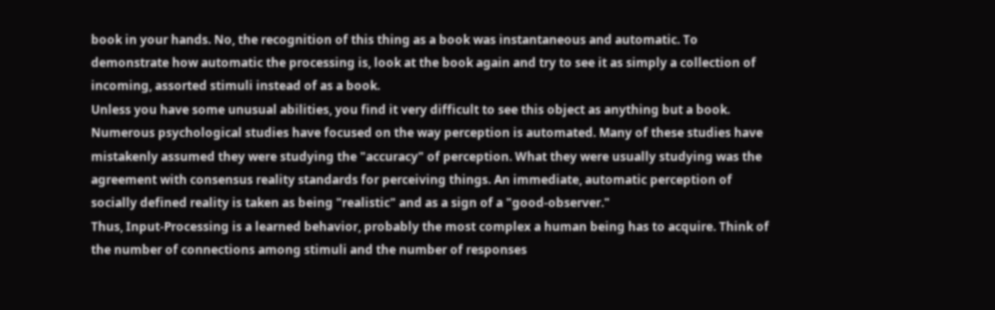book in your hands. No, the recognition of this thing as a book was instantaneous and automatic. To demonstrate how automatic the processing is, look at the book again and try to see it as simply a collection of incoming, assorted stimuli instead of as a book.
Unless you have some unusual abilities, you find it very difficult to see this object as anything but a book.
Numerous psychological studies have focused on the way perception is automated. Many of these studies have mistakenly assumed they were studying the "accuracy" of perception. What they were usually studying was the agreement with consensus reality standards for perceiving things. An immediate, automatic perception of socially defined reality is taken as being "realistic" and as a sign of a "good-observer."
Thus, Input-Processing is a learned behavior, probably the most complex a human being has to acquire. Think of the number of connections among stimuli and the number of responses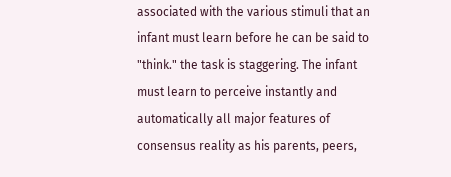associated with the various stimuli that an infant must learn before he can be said to "think." the task is staggering. The infant must learn to perceive instantly and automatically all major features of consensus reality as his parents, peers,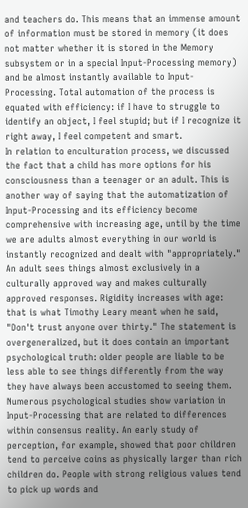and teachers do. This means that an immense amount of information must be stored in memory (it does not matter whether it is stored in the Memory subsystem or in a special Input-Processing memory) and be almost instantly available to Input-Processing. Total automation of the process is equated with efficiency: if I have to struggle to identify an object, I feel stupid; but if I recognize it right away, I feel competent and smart.
In relation to enculturation process, we discussed the fact that a child has more options for his consciousness than a teenager or an adult. This is another way of saying that the automatization of Input-Processing and its efficiency become comprehensive with increasing age, until by the time we are adults almost everything in our world is instantly recognized and dealt with "appropriately." An adult sees things almost exclusively in a culturally approved way and makes culturally approved responses. Rigidity increases with age: that is what Timothy Leary meant when he said, "Don't trust anyone over thirty." The statement is overgeneralized, but it does contain an important psychological truth: older people are liable to be less able to see things differently from the way they have always been accustomed to seeing them.
Numerous psychological studies show variation in Input-Processing that are related to differences within consensus reality. An early study of perception, for example, showed that poor children tend to perceive coins as physically larger than rich children do. People with strong religious values tend to pick up words and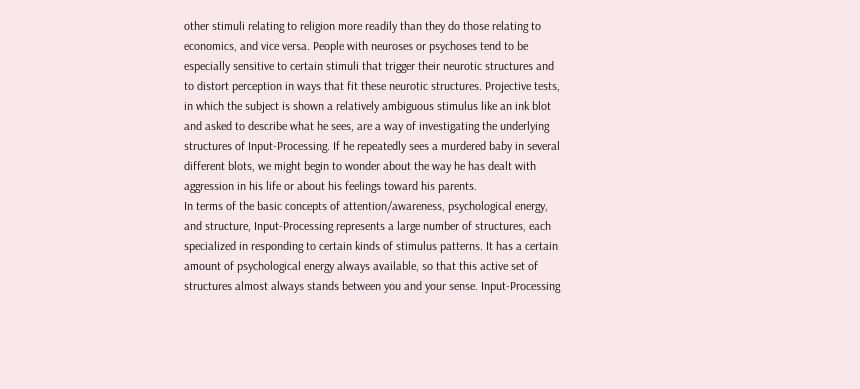other stimuli relating to religion more readily than they do those relating to economics, and vice versa. People with neuroses or psychoses tend to be especially sensitive to certain stimuli that trigger their neurotic structures and to distort perception in ways that fit these neurotic structures. Projective tests, in which the subject is shown a relatively ambiguous stimulus like an ink blot and asked to describe what he sees, are a way of investigating the underlying structures of Input-Processing. If he repeatedly sees a murdered baby in several different blots, we might begin to wonder about the way he has dealt with aggression in his life or about his feelings toward his parents.
In terms of the basic concepts of attention/awareness, psychological energy, and structure, Input-Processing represents a large number of structures, each specialized in responding to certain kinds of stimulus patterns. It has a certain amount of psychological energy always available, so that this active set of structures almost always stands between you and your sense. Input-Processing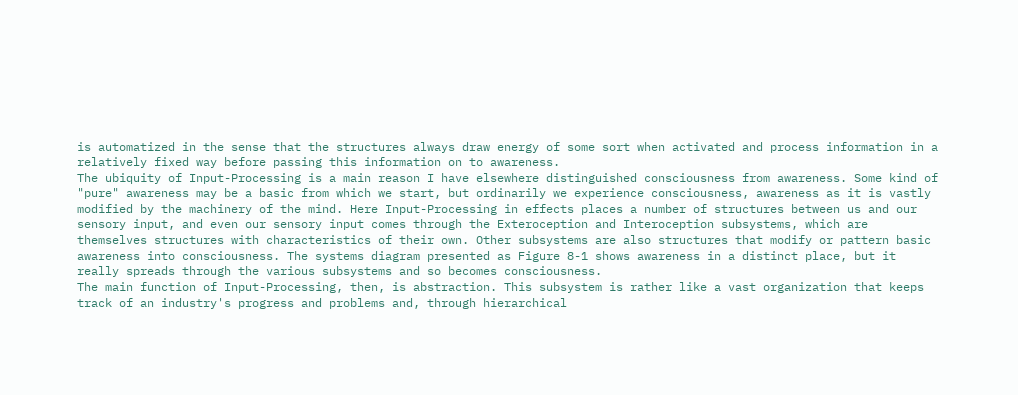is automatized in the sense that the structures always draw energy of some sort when activated and process information in a relatively fixed way before passing this information on to awareness.
The ubiquity of Input-Processing is a main reason I have elsewhere distinguished consciousness from awareness. Some kind of "pure" awareness may be a basic from which we start, but ordinarily we experience consciousness, awareness as it is vastly modified by the machinery of the mind. Here Input-Processing in effects places a number of structures between us and our sensory input, and even our sensory input comes through the Exteroception and Interoception subsystems, which are themselves structures with characteristics of their own. Other subsystems are also structures that modify or pattern basic awareness into consciousness. The systems diagram presented as Figure 8-1 shows awareness in a distinct place, but it really spreads through the various subsystems and so becomes consciousness.
The main function of Input-Processing, then, is abstraction. This subsystem is rather like a vast organization that keeps track of an industry's progress and problems and, through hierarchical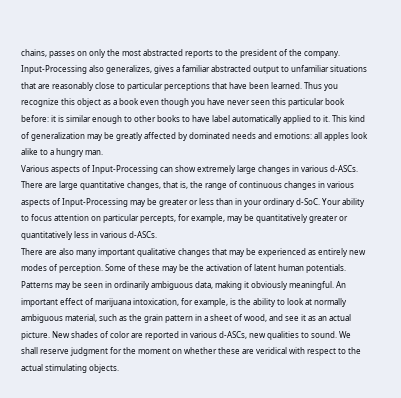chains, passes on only the most abstracted reports to the president of the company.
Input-Processing also generalizes, gives a familiar abstracted output to unfamiliar situations that are reasonably close to particular perceptions that have been learned. Thus you recognize this object as a book even though you have never seen this particular book before: it is similar enough to other books to have label automatically applied to it. This kind of generalization may be greatly affected by dominated needs and emotions: all apples look alike to a hungry man.
Various aspects of Input-Processing can show extremely large changes in various d-ASCs. There are large quantitative changes, that is, the range of continuous changes in various aspects of Input-Processing may be greater or less than in your ordinary d-SoC. Your ability to focus attention on particular percepts, for example, may be quantitatively greater or quantitatively less in various d-ASCs.
There are also many important qualitative changes that may be experienced as entirely new modes of perception. Some of these may be the activation of latent human potentials. Patterns may be seen in ordinarily ambiguous data, making it obviously meaningful. An important effect of marijuana intoxication, for example, is the ability to look at normally ambiguous material, such as the grain pattern in a sheet of wood, and see it as an actual picture. New shades of color are reported in various d-ASCs, new qualities to sound. We shall reserve judgment for the moment on whether these are veridical with respect to the actual stimulating objects.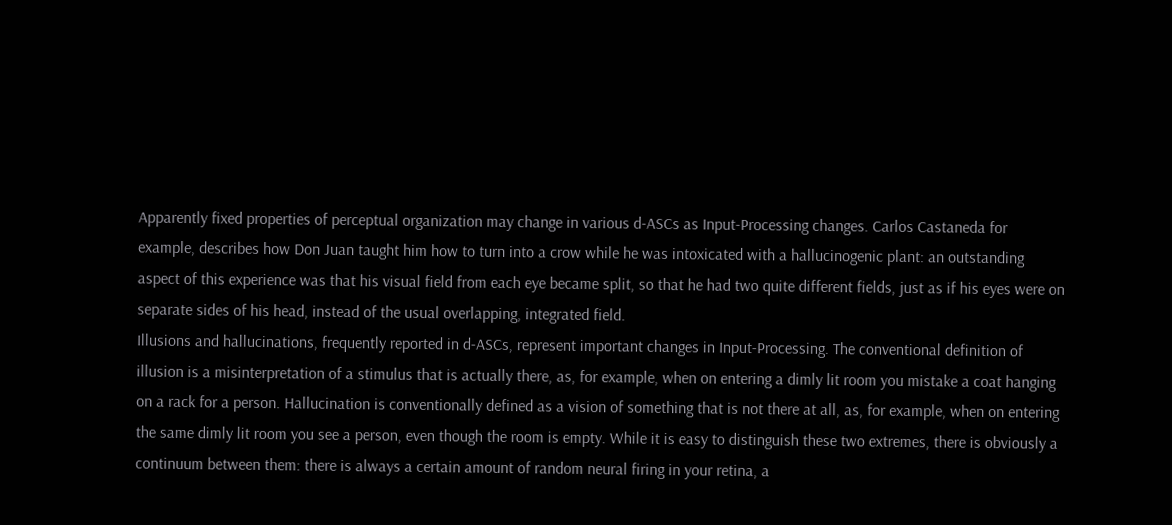Apparently fixed properties of perceptual organization may change in various d-ASCs as Input-Processing changes. Carlos Castaneda for example, describes how Don Juan taught him how to turn into a crow while he was intoxicated with a hallucinogenic plant: an outstanding aspect of this experience was that his visual field from each eye became split, so that he had two quite different fields, just as if his eyes were on separate sides of his head, instead of the usual overlapping, integrated field.
Illusions and hallucinations, frequently reported in d-ASCs, represent important changes in Input-Processing. The conventional definition of illusion is a misinterpretation of a stimulus that is actually there, as, for example, when on entering a dimly lit room you mistake a coat hanging on a rack for a person. Hallucination is conventionally defined as a vision of something that is not there at all, as, for example, when on entering the same dimly lit room you see a person, even though the room is empty. While it is easy to distinguish these two extremes, there is obviously a continuum between them: there is always a certain amount of random neural firing in your retina, a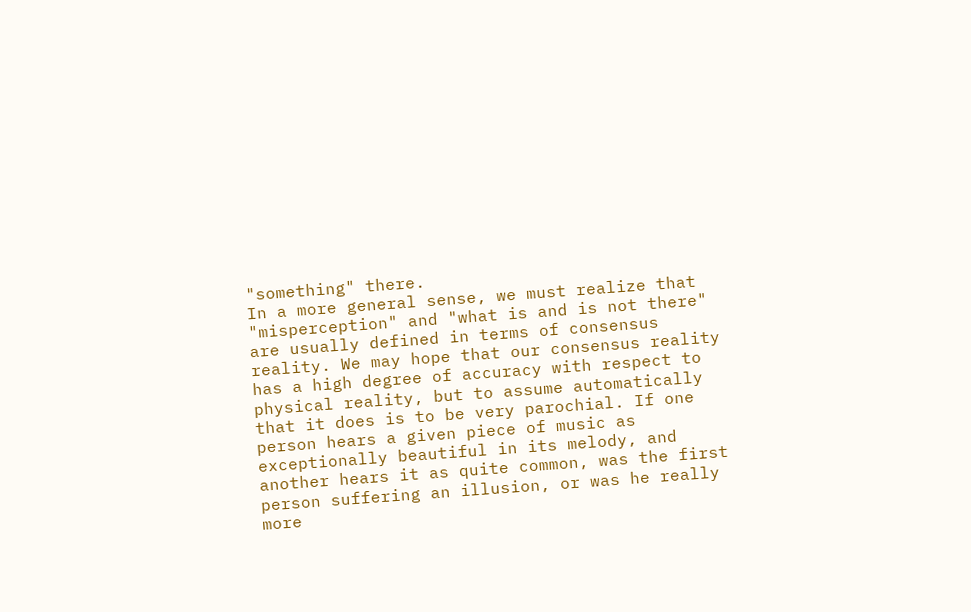"something" there.
In a more general sense, we must realize that "misperception" and "what is and is not there" are usually defined in terms of consensus reality. We may hope that our consensus reality has a high degree of accuracy with respect to physical reality, but to assume automatically that it does is to be very parochial. If one person hears a given piece of music as exceptionally beautiful in its melody, and another hears it as quite common, was the first person suffering an illusion, or was he really more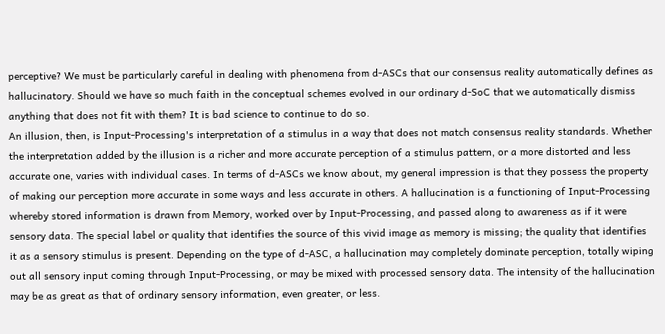perceptive? We must be particularly careful in dealing with phenomena from d-ASCs that our consensus reality automatically defines as hallucinatory. Should we have so much faith in the conceptual schemes evolved in our ordinary d-SoC that we automatically dismiss anything that does not fit with them? It is bad science to continue to do so.
An illusion, then, is Input-Processing's interpretation of a stimulus in a way that does not match consensus reality standards. Whether the interpretation added by the illusion is a richer and more accurate perception of a stimulus pattern, or a more distorted and less accurate one, varies with individual cases. In terms of d-ASCs we know about, my general impression is that they possess the property of making our perception more accurate in some ways and less accurate in others. A hallucination is a functioning of Input-Processing whereby stored information is drawn from Memory, worked over by Input-Processing, and passed along to awareness as if it were sensory data. The special label or quality that identifies the source of this vivid image as memory is missing; the quality that identifies it as a sensory stimulus is present. Depending on the type of d-ASC, a hallucination may completely dominate perception, totally wiping out all sensory input coming through Input-Processing, or may be mixed with processed sensory data. The intensity of the hallucination may be as great as that of ordinary sensory information, even greater, or less.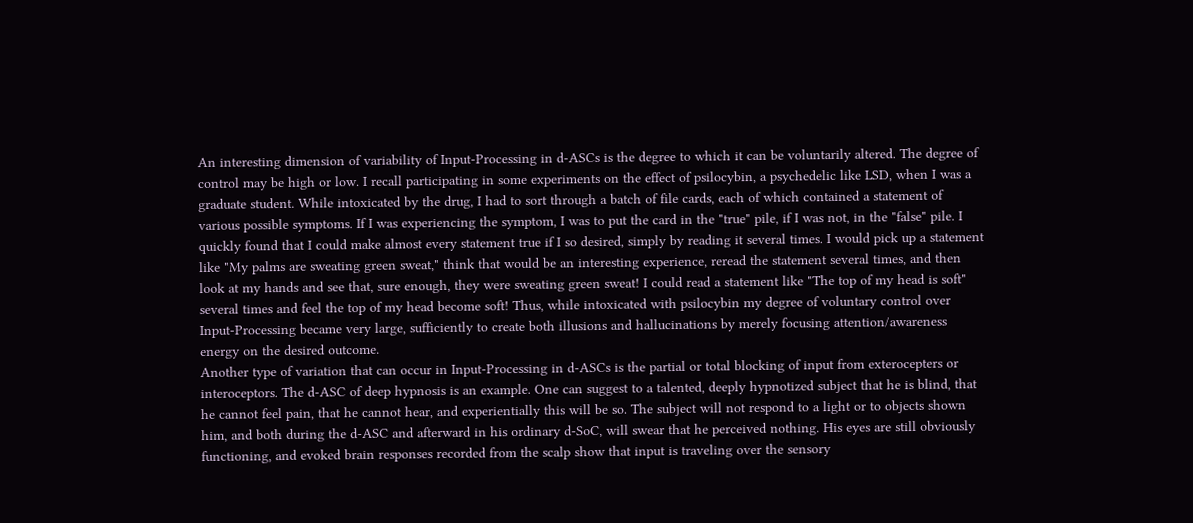An interesting dimension of variability of Input-Processing in d-ASCs is the degree to which it can be voluntarily altered. The degree of control may be high or low. I recall participating in some experiments on the effect of psilocybin, a psychedelic like LSD, when I was a graduate student. While intoxicated by the drug, I had to sort through a batch of file cards, each of which contained a statement of various possible symptoms. If I was experiencing the symptom, I was to put the card in the "true" pile, if I was not, in the "false" pile. I quickly found that I could make almost every statement true if I so desired, simply by reading it several times. I would pick up a statement like "My palms are sweating green sweat," think that would be an interesting experience, reread the statement several times, and then look at my hands and see that, sure enough, they were sweating green sweat! I could read a statement like "The top of my head is soft" several times and feel the top of my head become soft! Thus, while intoxicated with psilocybin my degree of voluntary control over Input-Processing became very large, sufficiently to create both illusions and hallucinations by merely focusing attention/awareness energy on the desired outcome.
Another type of variation that can occur in Input-Processing in d-ASCs is the partial or total blocking of input from exterocepters or interoceptors. The d-ASC of deep hypnosis is an example. One can suggest to a talented, deeply hypnotized subject that he is blind, that he cannot feel pain, that he cannot hear, and experientially this will be so. The subject will not respond to a light or to objects shown him, and both during the d-ASC and afterward in his ordinary d-SoC, will swear that he perceived nothing. His eyes are still obviously functioning, and evoked brain responses recorded from the scalp show that input is traveling over the sensory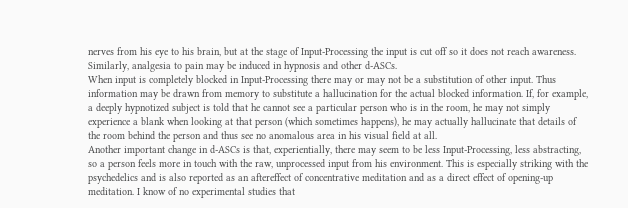nerves from his eye to his brain, but at the stage of Input-Processing the input is cut off so it does not reach awareness. Similarly, analgesia to pain may be induced in hypnosis and other d-ASCs.
When input is completely blocked in Input-Processing there may or may not be a substitution of other input. Thus information may be drawn from memory to substitute a hallucination for the actual blocked information. If, for example, a deeply hypnotized subject is told that he cannot see a particular person who is in the room, he may not simply experience a blank when looking at that person (which sometimes happens), he may actually hallucinate that details of the room behind the person and thus see no anomalous area in his visual field at all.
Another important change in d-ASCs is that, experientially, there may seem to be less Input-Processing, less abstracting, so a person feels more in touch with the raw, unprocessed input from his environment. This is especially striking with the psychedelics and is also reported as an aftereffect of concentrative meditation and as a direct effect of opening-up meditation. I know of no experimental studies that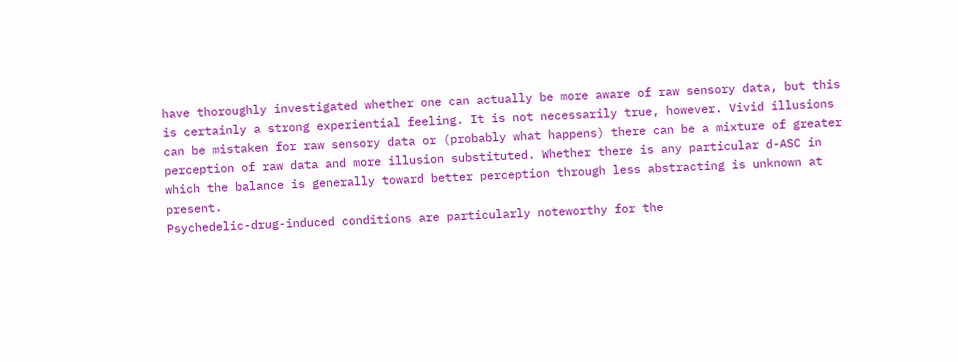have thoroughly investigated whether one can actually be more aware of raw sensory data, but this is certainly a strong experiential feeling. It is not necessarily true, however. Vivid illusions can be mistaken for raw sensory data or (probably what happens) there can be a mixture of greater perception of raw data and more illusion substituted. Whether there is any particular d-ASC in which the balance is generally toward better perception through less abstracting is unknown at present.
Psychedelic-drug-induced conditions are particularly noteworthy for the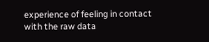experience of feeling in contact with the raw data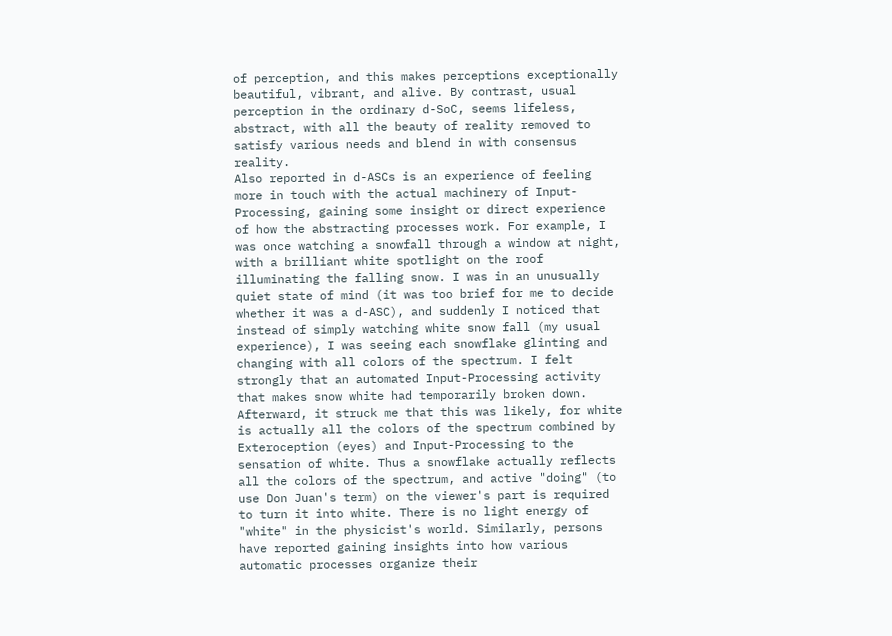of perception, and this makes perceptions exceptionally beautiful, vibrant, and alive. By contrast, usual perception in the ordinary d-SoC, seems lifeless, abstract, with all the beauty of reality removed to satisfy various needs and blend in with consensus reality.
Also reported in d-ASCs is an experience of feeling more in touch with the actual machinery of Input-Processing, gaining some insight or direct experience of how the abstracting processes work. For example, I was once watching a snowfall through a window at night, with a brilliant white spotlight on the roof illuminating the falling snow. I was in an unusually quiet state of mind (it was too brief for me to decide whether it was a d-ASC), and suddenly I noticed that instead of simply watching white snow fall (my usual experience), I was seeing each snowflake glinting and changing with all colors of the spectrum. I felt strongly that an automated Input-Processing activity that makes snow white had temporarily broken down. Afterward, it struck me that this was likely, for white is actually all the colors of the spectrum combined by Exteroception (eyes) and Input-Processing to the sensation of white. Thus a snowflake actually reflects all the colors of the spectrum, and active "doing" (to use Don Juan's term) on the viewer's part is required to turn it into white. There is no light energy of "white" in the physicist's world. Similarly, persons have reported gaining insights into how various automatic processes organize their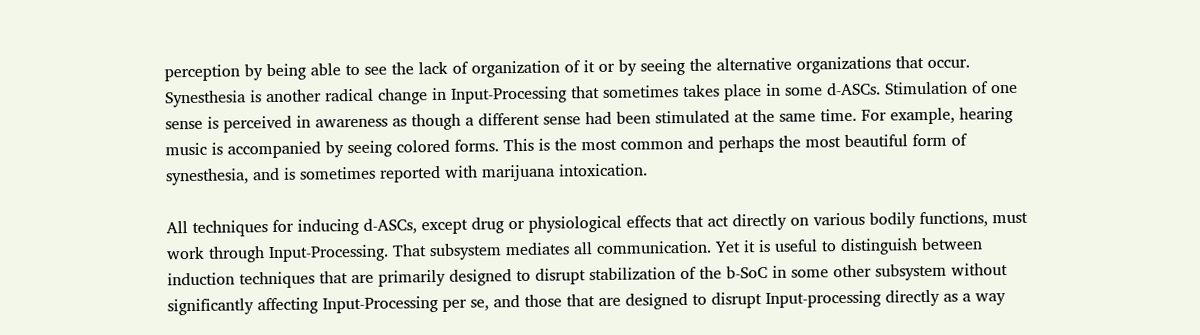perception by being able to see the lack of organization of it or by seeing the alternative organizations that occur.
Synesthesia is another radical change in Input-Processing that sometimes takes place in some d-ASCs. Stimulation of one sense is perceived in awareness as though a different sense had been stimulated at the same time. For example, hearing music is accompanied by seeing colored forms. This is the most common and perhaps the most beautiful form of synesthesia, and is sometimes reported with marijuana intoxication.

All techniques for inducing d-ASCs, except drug or physiological effects that act directly on various bodily functions, must work through Input-Processing. That subsystem mediates all communication. Yet it is useful to distinguish between induction techniques that are primarily designed to disrupt stabilization of the b-SoC in some other subsystem without significantly affecting Input-Processing per se, and those that are designed to disrupt Input-processing directly as a way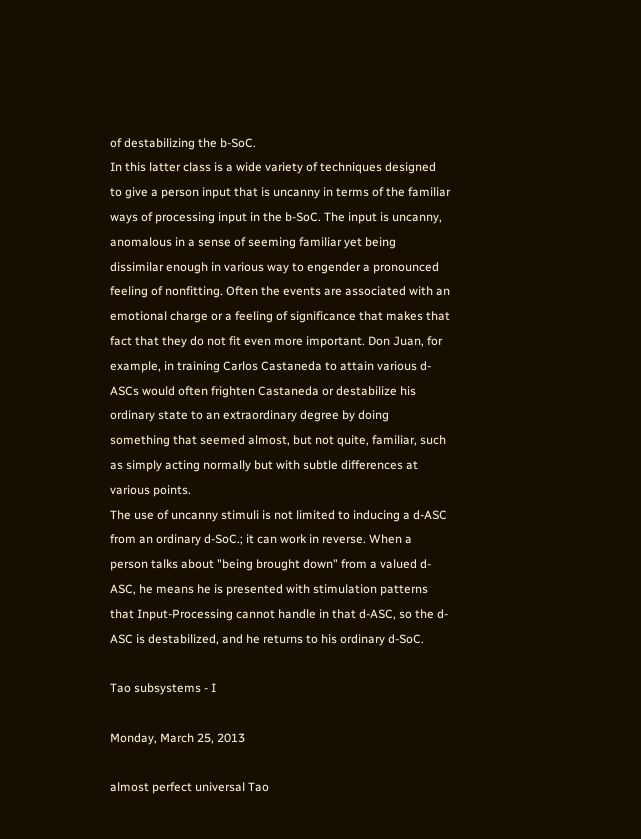of destabilizing the b-SoC.
In this latter class is a wide variety of techniques designed to give a person input that is uncanny in terms of the familiar ways of processing input in the b-SoC. The input is uncanny, anomalous in a sense of seeming familiar yet being dissimilar enough in various way to engender a pronounced feeling of nonfitting. Often the events are associated with an emotional charge or a feeling of significance that makes that fact that they do not fit even more important. Don Juan, for example, in training Carlos Castaneda to attain various d-ASCs would often frighten Castaneda or destabilize his ordinary state to an extraordinary degree by doing something that seemed almost, but not quite, familiar, such as simply acting normally but with subtle differences at various points.
The use of uncanny stimuli is not limited to inducing a d-ASC from an ordinary d-SoC.; it can work in reverse. When a person talks about "being brought down" from a valued d-ASC, he means he is presented with stimulation patterns that Input-Processing cannot handle in that d-ASC, so the d-ASC is destabilized, and he returns to his ordinary d-SoC.

Tao subsystems - I

Monday, March 25, 2013

almost perfect universal Tao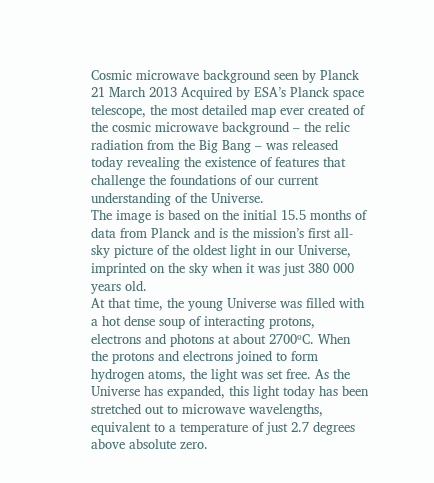Cosmic microwave background seen by Planck
21 March 2013 Acquired by ESA’s Planck space telescope, the most detailed map ever created of the cosmic microwave background – the relic radiation from the Big Bang – was released today revealing the existence of features that challenge the foundations of our current understanding of the Universe.
The image is based on the initial 15.5 months of data from Planck and is the mission’s first all-sky picture of the oldest light in our Universe, imprinted on the sky when it was just 380 000 years old.
At that time, the young Universe was filled with a hot dense soup of interacting protons, electrons and photons at about 2700ºC. When the protons and electrons joined to form hydrogen atoms, the light was set free. As the Universe has expanded, this light today has been stretched out to microwave wavelengths, equivalent to a temperature of just 2.7 degrees above absolute zero.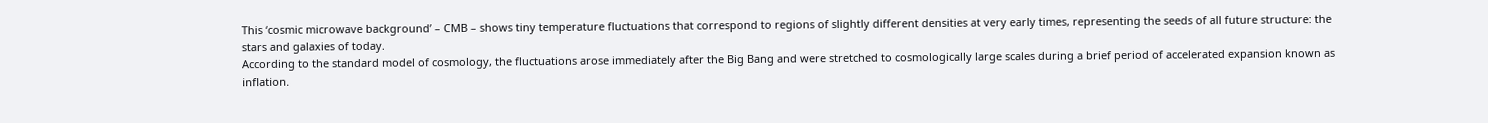This ‘cosmic microwave background’ – CMB – shows tiny temperature fluctuations that correspond to regions of slightly different densities at very early times, representing the seeds of all future structure: the stars and galaxies of today.
According to the standard model of cosmology, the fluctuations arose immediately after the Big Bang and were stretched to cosmologically large scales during a brief period of accelerated expansion known as inflation.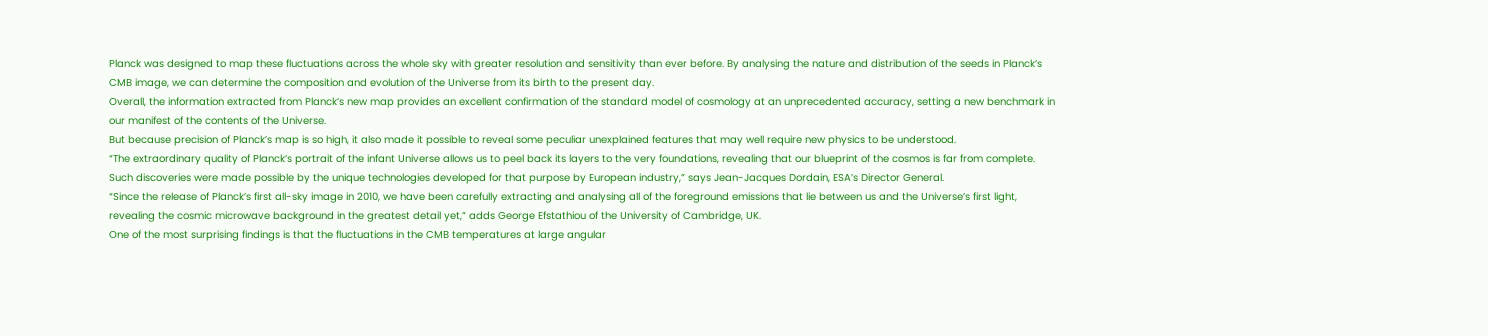Planck was designed to map these fluctuations across the whole sky with greater resolution and sensitivity than ever before. By analysing the nature and distribution of the seeds in Planck’s CMB image, we can determine the composition and evolution of the Universe from its birth to the present day.
Overall, the information extracted from Planck’s new map provides an excellent confirmation of the standard model of cosmology at an unprecedented accuracy, setting a new benchmark in our manifest of the contents of the Universe.
But because precision of Planck’s map is so high, it also made it possible to reveal some peculiar unexplained features that may well require new physics to be understood.
“The extraordinary quality of Planck’s portrait of the infant Universe allows us to peel back its layers to the very foundations, revealing that our blueprint of the cosmos is far from complete. Such discoveries were made possible by the unique technologies developed for that purpose by European industry,” says Jean-Jacques Dordain, ESA’s Director General.
“Since the release of Planck’s first all-sky image in 2010, we have been carefully extracting and analysing all of the foreground emissions that lie between us and the Universe’s first light, revealing the cosmic microwave background in the greatest detail yet,” adds George Efstathiou of the University of Cambridge, UK.
One of the most surprising findings is that the fluctuations in the CMB temperatures at large angular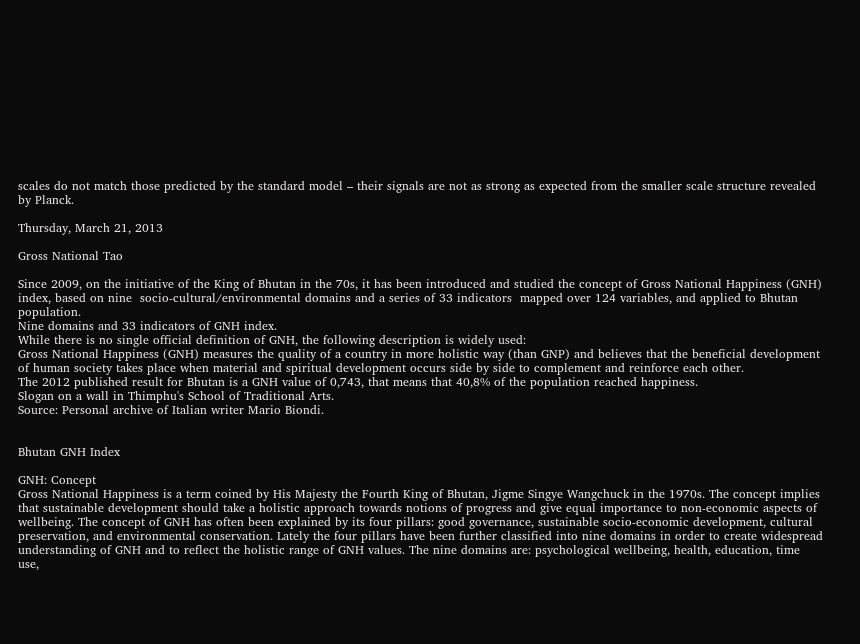scales do not match those predicted by the standard model – their signals are not as strong as expected from the smaller scale structure revealed by Planck.

Thursday, March 21, 2013

Gross National Tao

Since 2009, on the initiative of the King of Bhutan in the 70s, it has been introduced and studied the concept of Gross National Happiness (GNH) index, based on nine  socio-cultural/environmental domains and a series of 33 indicators  mapped over 124 variables, and applied to Bhutan population.
Nine domains and 33 indicators of GNH index.
While there is no single official definition of GNH, the following description is widely used:
Gross National Happiness (GNH) measures the quality of a country in more holistic way (than GNP) and believes that the beneficial development of human society takes place when material and spiritual development occurs side by side to complement and reinforce each other.
The 2012 published result for Bhutan is a GNH value of 0,743, that means that 40,8% of the population reached happiness.
Slogan on a wall in Thimphu's School of Traditional Arts.
Source: Personal archive of Italian writer Mario Biondi.


Bhutan GNH Index

GNH: Concept
Gross National Happiness is a term coined by His Majesty the Fourth King of Bhutan, Jigme Singye Wangchuck in the 1970s. The concept implies that sustainable development should take a holistic approach towards notions of progress and give equal importance to non-economic aspects of wellbeing. The concept of GNH has often been explained by its four pillars: good governance, sustainable socio-economic development, cultural preservation, and environmental conservation. Lately the four pillars have been further classified into nine domains in order to create widespread understanding of GNH and to reflect the holistic range of GNH values. The nine domains are: psychological wellbeing, health, education, time use,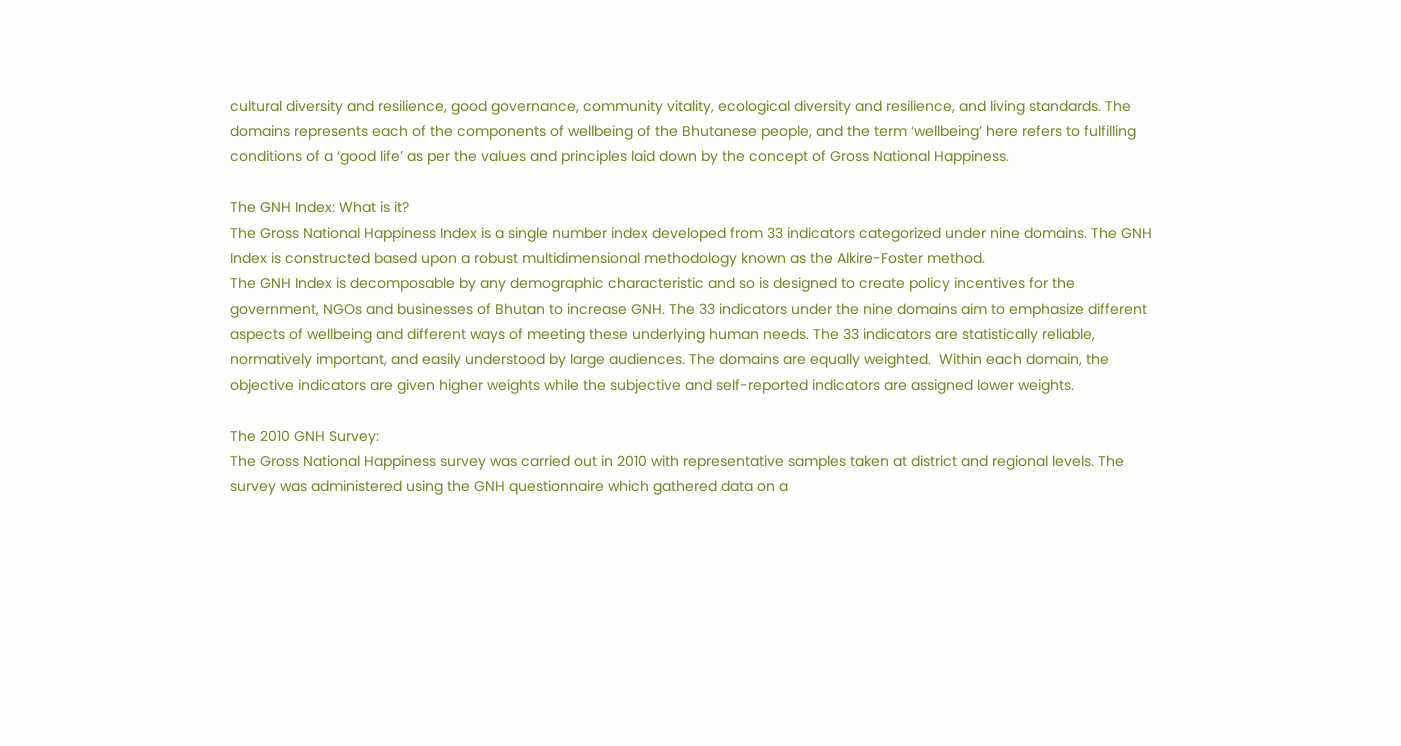cultural diversity and resilience, good governance, community vitality, ecological diversity and resilience, and living standards. The domains represents each of the components of wellbeing of the Bhutanese people, and the term ‘wellbeing’ here refers to fulfilling conditions of a ‘good life’ as per the values and principles laid down by the concept of Gross National Happiness.

The GNH Index: What is it?
The Gross National Happiness Index is a single number index developed from 33 indicators categorized under nine domains. The GNH Index is constructed based upon a robust multidimensional methodology known as the Alkire-Foster method.
The GNH Index is decomposable by any demographic characteristic and so is designed to create policy incentives for the government, NGOs and businesses of Bhutan to increase GNH. The 33 indicators under the nine domains aim to emphasize different aspects of wellbeing and different ways of meeting these underlying human needs. The 33 indicators are statistically reliable, normatively important, and easily understood by large audiences. The domains are equally weighted.  Within each domain, the objective indicators are given higher weights while the subjective and self-reported indicators are assigned lower weights.

The 2010 GNH Survey:
The Gross National Happiness survey was carried out in 2010 with representative samples taken at district and regional levels. The survey was administered using the GNH questionnaire which gathered data on a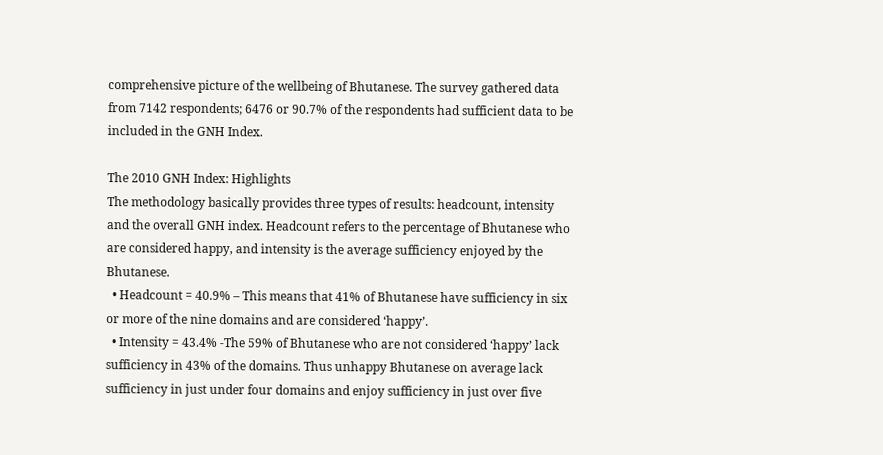comprehensive picture of the wellbeing of Bhutanese. The survey gathered data from 7142 respondents; 6476 or 90.7% of the respondents had sufficient data to be included in the GNH Index.

The 2010 GNH Index: Highlights
The methodology basically provides three types of results: headcount, intensity and the overall GNH index. Headcount refers to the percentage of Bhutanese who are considered happy, and intensity is the average sufficiency enjoyed by the Bhutanese.
  • Headcount = 40.9% – This means that 41% of Bhutanese have sufficiency in six or more of the nine domains and are considered ‘happy’.
  • Intensity = 43.4% -The 59% of Bhutanese who are not considered ‘happy’ lack sufficiency in 43% of the domains. Thus unhappy Bhutanese on average lack sufficiency in just under four domains and enjoy sufficiency in just over five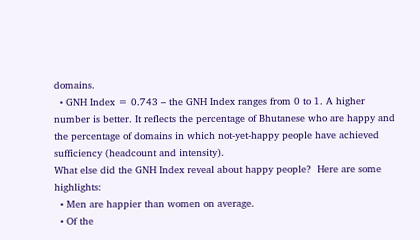domains.
  • GNH Index = 0.743 – the GNH Index ranges from 0 to 1. A higher number is better. It reflects the percentage of Bhutanese who are happy and the percentage of domains in which not-yet-happy people have achieved sufficiency (headcount and intensity).
What else did the GNH Index reveal about happy people?  Here are some highlights:
  • Men are happier than women on average.
  • Of the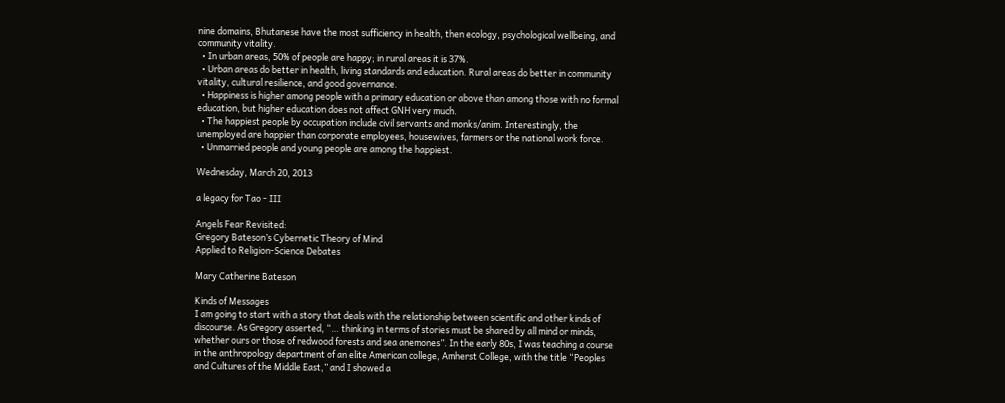nine domains, Bhutanese have the most sufficiency in health, then ecology, psychological wellbeing, and community vitality.
  • In urban areas, 50% of people are happy; in rural areas it is 37%.
  • Urban areas do better in health, living standards and education. Rural areas do better in community vitality, cultural resilience, and good governance.
  • Happiness is higher among people with a primary education or above than among those with no formal education, but higher education does not affect GNH very much.
  • The happiest people by occupation include civil servants and monks/anim. Interestingly, the unemployed are happier than corporate employees, housewives, farmers or the national work force.
  • Unmarried people and young people are among the happiest.

Wednesday, March 20, 2013

a legacy for Tao - III

Angels Fear Revisited:
Gregory Bateson’s Cybernetic Theory of Mind
Applied to Religion-Science Debates

Mary Catherine Bateson

Kinds of Messages
I am going to start with a story that deals with the relationship between scientific and other kinds of discourse. As Gregory asserted, “… thinking in terms of stories must be shared by all mind or minds, whether ours or those of redwood forests and sea anemones”. In the early 80s, I was teaching a course in the anthropology department of an elite American college, Amherst College, with the title “Peoples and Cultures of the Middle East,” and I showed a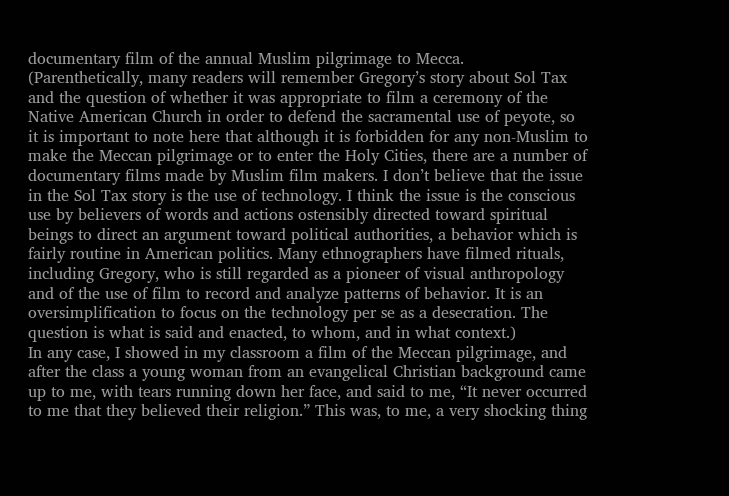documentary film of the annual Muslim pilgrimage to Mecca.
(Parenthetically, many readers will remember Gregory’s story about Sol Tax and the question of whether it was appropriate to film a ceremony of the Native American Church in order to defend the sacramental use of peyote, so it is important to note here that although it is forbidden for any non-Muslim to make the Meccan pilgrimage or to enter the Holy Cities, there are a number of documentary films made by Muslim film makers. I don’t believe that the issue in the Sol Tax story is the use of technology. I think the issue is the conscious use by believers of words and actions ostensibly directed toward spiritual beings to direct an argument toward political authorities, a behavior which is fairly routine in American politics. Many ethnographers have filmed rituals, including Gregory, who is still regarded as a pioneer of visual anthropology and of the use of film to record and analyze patterns of behavior. It is an oversimplification to focus on the technology per se as a desecration. The question is what is said and enacted, to whom, and in what context.)
In any case, I showed in my classroom a film of the Meccan pilgrimage, and after the class a young woman from an evangelical Christian background came up to me, with tears running down her face, and said to me, “It never occurred to me that they believed their religion.” This was, to me, a very shocking thing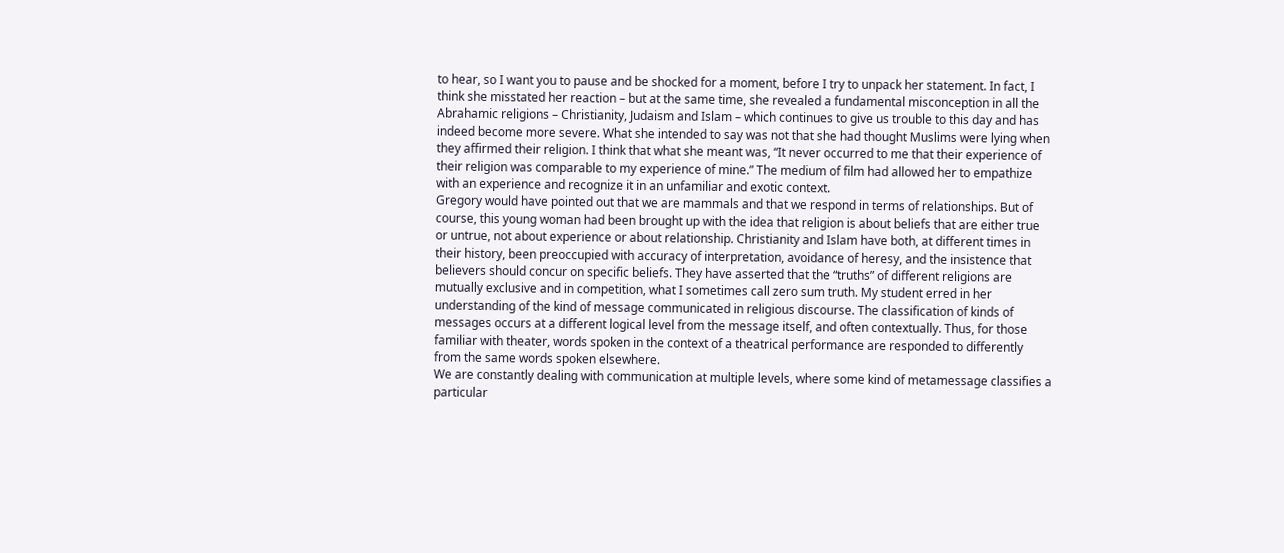to hear, so I want you to pause and be shocked for a moment, before I try to unpack her statement. In fact, I think she misstated her reaction – but at the same time, she revealed a fundamental misconception in all the Abrahamic religions – Christianity, Judaism and Islam – which continues to give us trouble to this day and has indeed become more severe. What she intended to say was not that she had thought Muslims were lying when they affirmed their religion. I think that what she meant was, “It never occurred to me that their experience of their religion was comparable to my experience of mine.” The medium of film had allowed her to empathize with an experience and recognize it in an unfamiliar and exotic context.
Gregory would have pointed out that we are mammals and that we respond in terms of relationships. But of course, this young woman had been brought up with the idea that religion is about beliefs that are either true or untrue, not about experience or about relationship. Christianity and Islam have both, at different times in their history, been preoccupied with accuracy of interpretation, avoidance of heresy, and the insistence that believers should concur on specific beliefs. They have asserted that the “truths” of different religions are mutually exclusive and in competition, what I sometimes call zero sum truth. My student erred in her understanding of the kind of message communicated in religious discourse. The classification of kinds of messages occurs at a different logical level from the message itself, and often contextually. Thus, for those familiar with theater, words spoken in the context of a theatrical performance are responded to differently from the same words spoken elsewhere.
We are constantly dealing with communication at multiple levels, where some kind of metamessage classifies a particular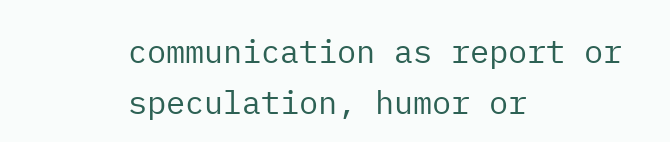communication as report or speculation, humor or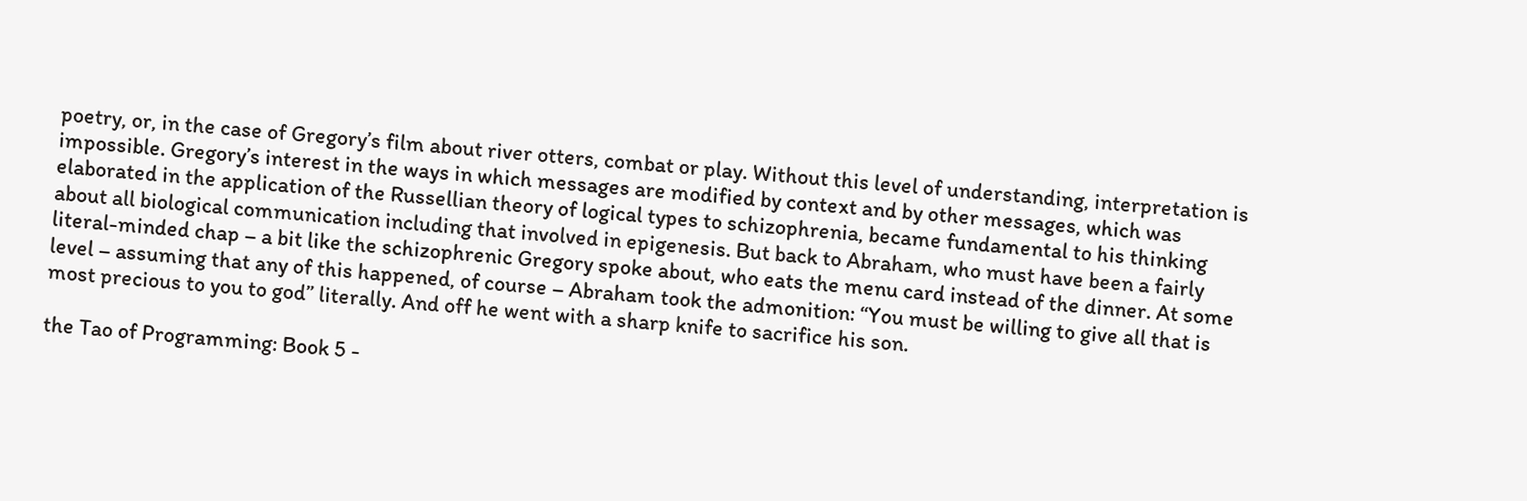poetry, or, in the case of Gregory’s film about river otters, combat or play. Without this level of understanding, interpretation is impossible. Gregory’s interest in the ways in which messages are modified by context and by other messages, which was elaborated in the application of the Russellian theory of logical types to schizophrenia, became fundamental to his thinking about all biological communication including that involved in epigenesis. But back to Abraham, who must have been a fairly literal-minded chap – a bit like the schizophrenic Gregory spoke about, who eats the menu card instead of the dinner. At some level – assuming that any of this happened, of course – Abraham took the admonition: “You must be willing to give all that is most precious to you to god” literally. And off he went with a sharp knife to sacrifice his son.

the Tao of Programming: Book 5 -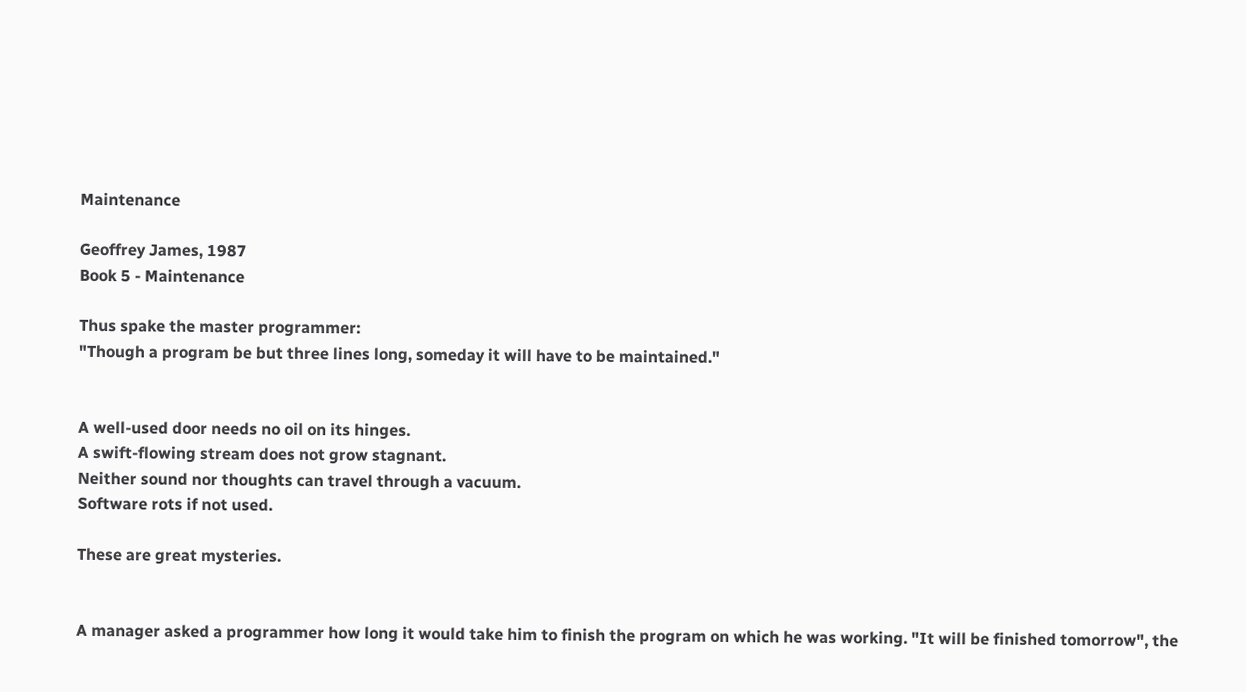Maintenance

Geoffrey James, 1987
Book 5 - Maintenance

Thus spake the master programmer:
"Though a program be but three lines long, someday it will have to be maintained."


A well-used door needs no oil on its hinges.
A swift-flowing stream does not grow stagnant.
Neither sound nor thoughts can travel through a vacuum.
Software rots if not used.

These are great mysteries.


A manager asked a programmer how long it would take him to finish the program on which he was working. "It will be finished tomorrow", the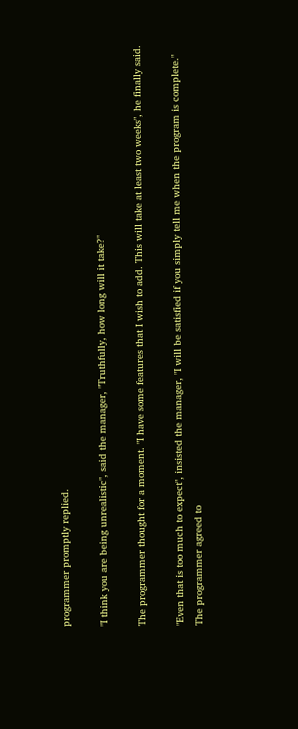programmer promptly replied.

"I think you are being unrealistic", said the manager, "Truthfully, how long will it take?"

The programmer thought for a moment. "I have some features that I wish to add. This will take at least two weeks", he finally said.

"Even that is too much to expect", insisted the manager, "I will be satisfied if you simply tell me when the program is complete."
The programmer agreed to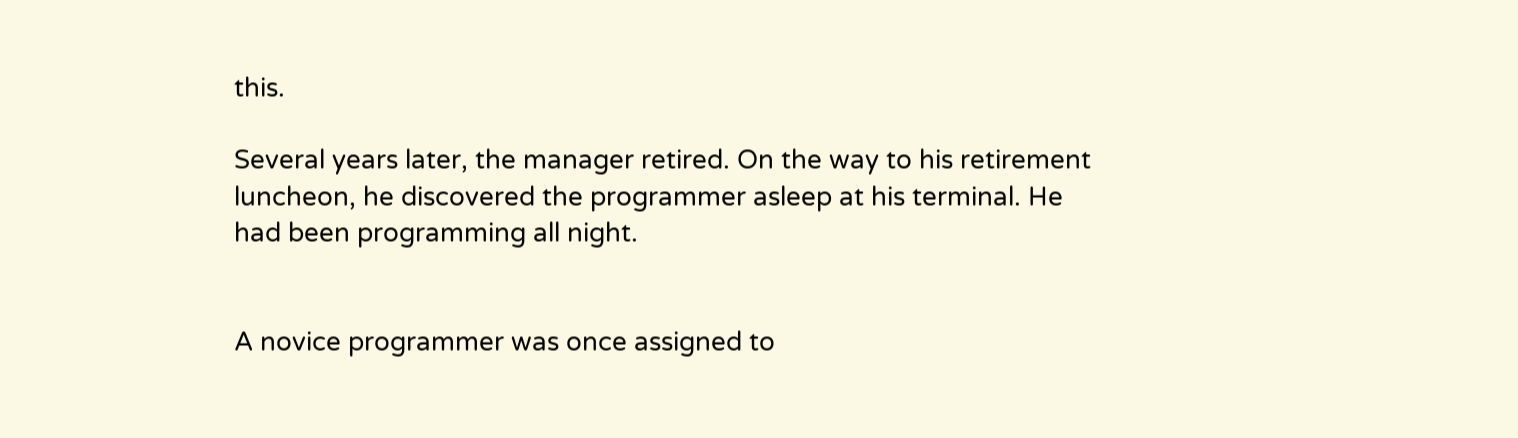this.

Several years later, the manager retired. On the way to his retirement luncheon, he discovered the programmer asleep at his terminal. He had been programming all night.


A novice programmer was once assigned to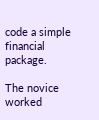code a simple financial package.

The novice worked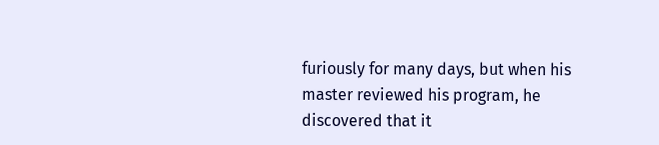furiously for many days, but when his master reviewed his program, he discovered that it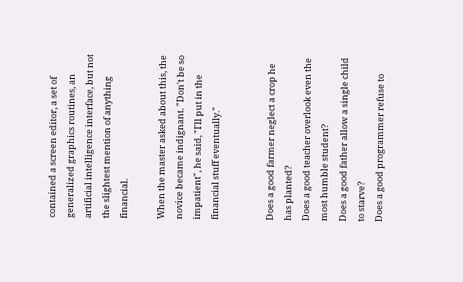contained a screen editor, a set of generalized graphics routines, an artificial intelligence interface, but not the slightest mention of anything financial.

When the master asked about this, the novice became indignant. "Don't be so impatient", he said, "I'll put in the financial stuff eventually."


Does a good farmer neglect a crop he has planted?
Does a good teacher overlook even the most humble student?
Does a good father allow a single child to starve?
Does a good programmer refuse to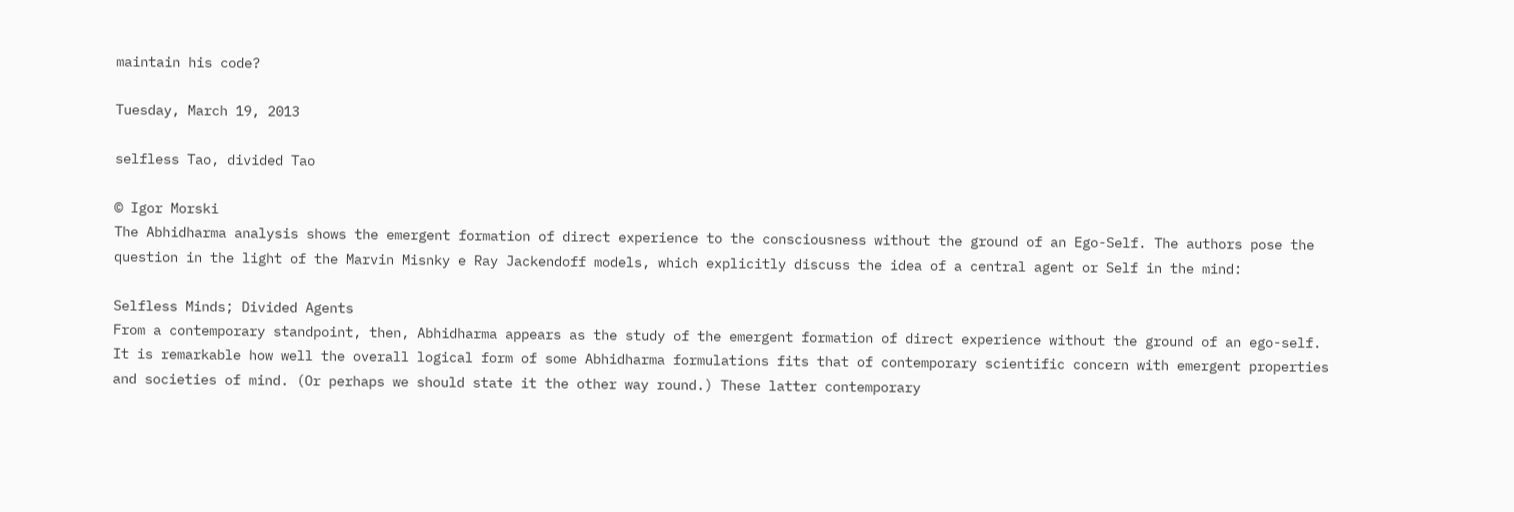maintain his code?

Tuesday, March 19, 2013

selfless Tao, divided Tao

© Igor Morski
The Abhidharma analysis shows the emergent formation of direct experience to the consciousness without the ground of an Ego-Self. The authors pose the question in the light of the Marvin Misnky e Ray Jackendoff models, which explicitly discuss the idea of a central agent or Self in the mind:

Selfless Minds; Divided Agents
From a contemporary standpoint, then, Abhidharma appears as the study of the emergent formation of direct experience without the ground of an ego-self. It is remarkable how well the overall logical form of some Abhidharma formulations fits that of contemporary scientific concern with emergent properties and societies of mind. (Or perhaps we should state it the other way round.) These latter contemporary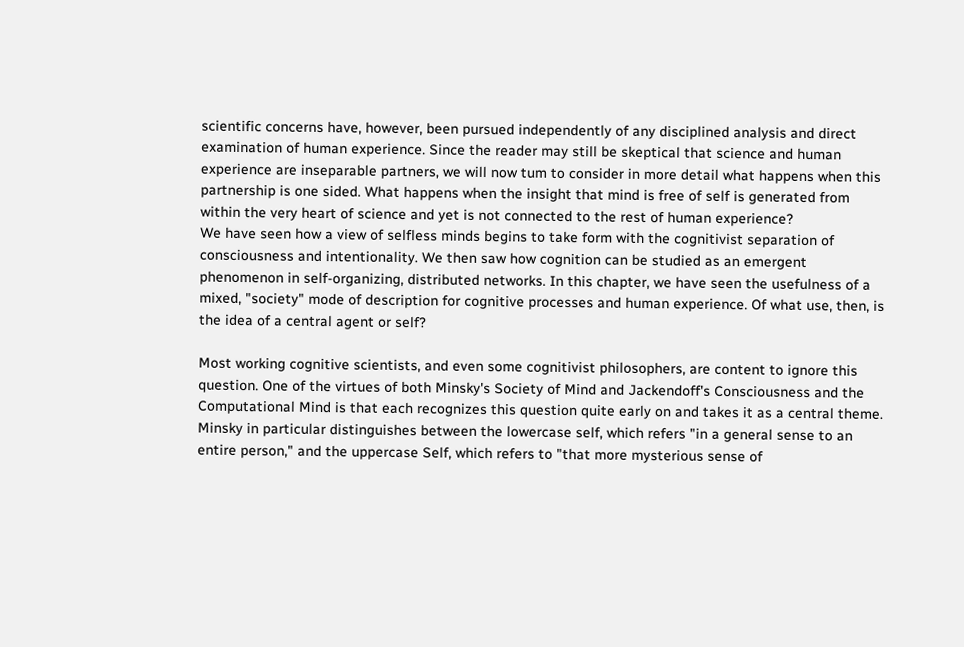scientific concerns have, however, been pursued independently of any disciplined analysis and direct examination of human experience. Since the reader may still be skeptical that science and human experience are inseparable partners, we will now tum to consider in more detail what happens when this partnership is one sided. What happens when the insight that mind is free of self is generated from within the very heart of science and yet is not connected to the rest of human experience?
We have seen how a view of selfless minds begins to take form with the cognitivist separation of consciousness and intentionality. We then saw how cognition can be studied as an emergent phenomenon in self-organizing, distributed networks. In this chapter, we have seen the usefulness of a mixed, "society" mode of description for cognitive processes and human experience. Of what use, then, is the idea of a central agent or self?

Most working cognitive scientists, and even some cognitivist philosophers, are content to ignore this question. One of the virtues of both Minsky's Society of Mind and Jackendoff's Consciousness and the Computational Mind is that each recognizes this question quite early on and takes it as a central theme. Minsky in particular distinguishes between the lowercase self, which refers "in a general sense to an entire person," and the uppercase Self, which refers to "that more mysterious sense of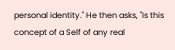personal identity." He then asks, "Is this concept of a Self of any real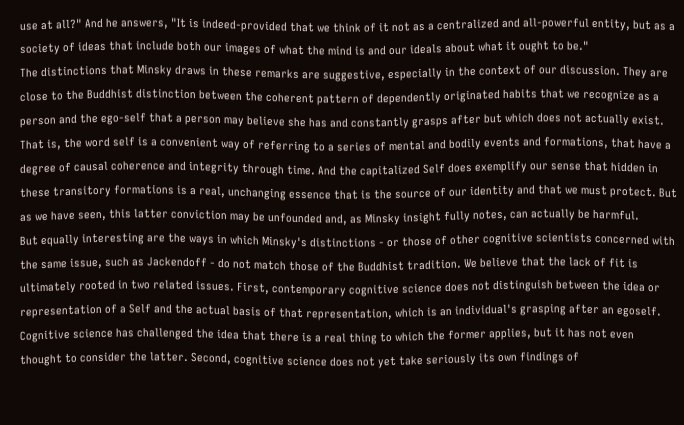use at all?" And he answers, "It is indeed-provided that we think of it not as a centralized and all-powerful entity, but as a society of ideas that include both our images of what the mind is and our ideals about what it ought to be."
The distinctions that Minsky draws in these remarks are suggestive, especially in the context of our discussion. They are close to the Buddhist distinction between the coherent pattern of dependently originated habits that we recognize as a person and the ego-self that a person may believe she has and constantly grasps after but which does not actually exist. That is, the word self is a convenient way of referring to a series of mental and bodily events and formations, that have a degree of causal coherence and integrity through time. And the capitalized Self does exemplify our sense that hidden in these transitory formations is a real, unchanging essence that is the source of our identity and that we must protect. But as we have seen, this latter conviction may be unfounded and, as Minsky insight fully notes, can actually be harmful.
But equally interesting are the ways in which Minsky's distinctions - or those of other cognitive scientists concerned with the same issue, such as Jackendoff - do not match those of the Buddhist tradition. We believe that the lack of fit is ultimately rooted in two related issues. First, contemporary cognitive science does not distinguish between the idea or representation of a Self and the actual basis of that representation, which is an individual's grasping after an egoself. Cognitive science has challenged the idea that there is a real thing to which the former applies, but it has not even thought to consider the latter. Second, cognitive science does not yet take seriously its own findings of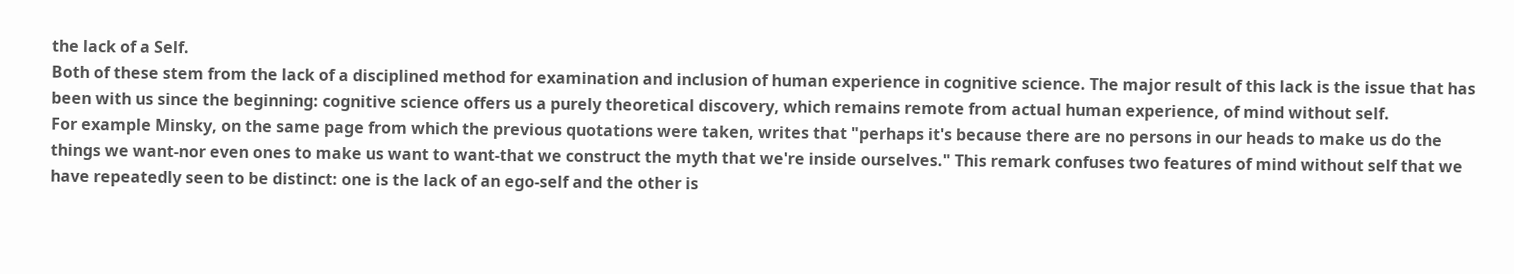the lack of a Self.
Both of these stem from the lack of a disciplined method for examination and inclusion of human experience in cognitive science. The major result of this lack is the issue that has been with us since the beginning: cognitive science offers us a purely theoretical discovery, which remains remote from actual human experience, of mind without self.
For example Minsky, on the same page from which the previous quotations were taken, writes that "perhaps it's because there are no persons in our heads to make us do the things we want-nor even ones to make us want to want-that we construct the myth that we're inside ourselves." This remark confuses two features of mind without self that we have repeatedly seen to be distinct: one is the lack of an ego-self and the other is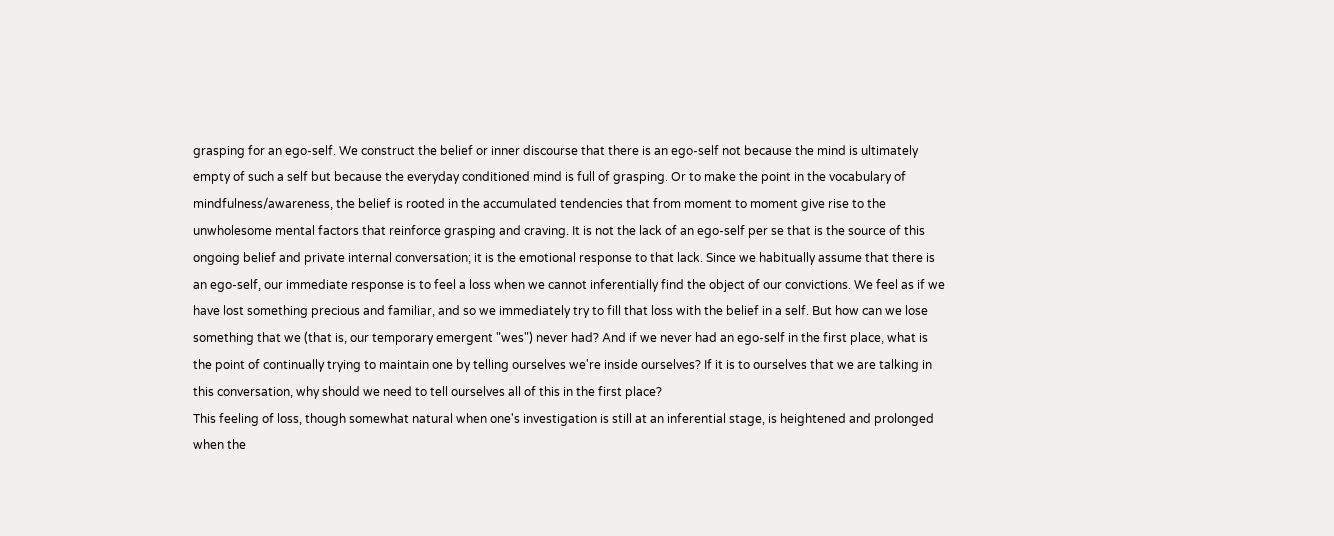grasping for an ego-self. We construct the belief or inner discourse that there is an ego-self not because the mind is ultimately empty of such a self but because the everyday conditioned mind is full of grasping. Or to make the point in the vocabulary of mindfulness/awareness, the belief is rooted in the accumulated tendencies that from moment to moment give rise to the unwholesome mental factors that reinforce grasping and craving. It is not the lack of an ego-self per se that is the source of this ongoing belief and private internal conversation; it is the emotional response to that lack. Since we habitually assume that there is an ego-self, our immediate response is to feel a loss when we cannot inferentially find the object of our convictions. We feel as if we have lost something precious and familiar, and so we immediately try to fill that loss with the belief in a self. But how can we lose something that we (that is, our temporary emergent "wes") never had? And if we never had an ego-self in the first place, what is the point of continually trying to maintain one by telling ourselves we're inside ourselves? If it is to ourselves that we are talking in this conversation, why should we need to tell ourselves all of this in the first place?
This feeling of loss, though somewhat natural when one's investigation is still at an inferential stage, is heightened and prolonged when the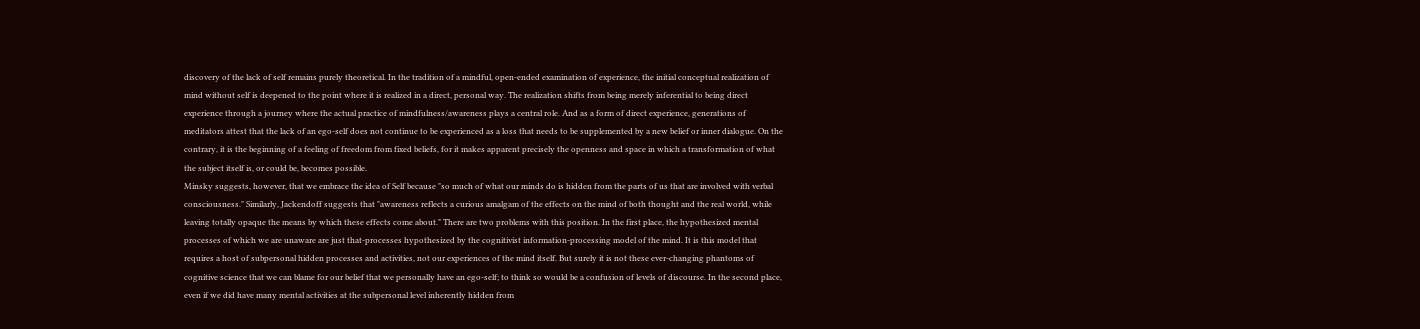discovery of the lack of self remains purely theoretical. In the tradition of a mindful, open-ended examination of experience, the initial conceptual realization of mind without self is deepened to the point where it is realized in a direct, personal way. The realization shifts from being merely inferential to being direct experience through a journey where the actual practice of mindfulness/awareness plays a central role. And as a form of direct experience, generations of meditators attest that the lack of an ego-self does not continue to be experienced as a loss that needs to be supplemented by a new belief or inner dialogue. On the contrary, it is the beginning of a feeling of freedom from fixed beliefs, for it makes apparent precisely the openness and space in which a transformation of what the subject itself is, or could be, becomes possible.
Minsky suggests, however, that we embrace the idea of Self because "so much of what our minds do is hidden from the parts of us that are involved with verbal consciousness." Similarly, Jackendoff suggests that "awareness reflects a curious amalgam of the effects on the mind of both thought and the real world, while leaving totally opaque the means by which these effects come about." There are two problems with this position. In the first place, the hypothesized mental processes of which we are unaware are just that-processes hypothesized by the cognitivist information-processing model of the mind. It is this model that requires a host of subpersonal hidden processes and activities, not our experiences of the mind itself. But surely it is not these ever-changing phantoms of cognitive science that we can blame for our belief that we personally have an ego-self; to think so would be a confusion of levels of discourse. In the second place, even if we did have many mental activities at the subpersonal level inherently hidden from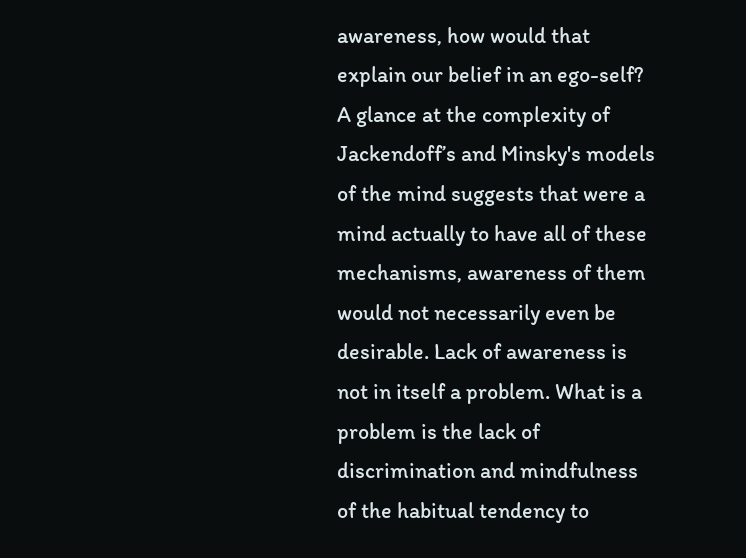awareness, how would that explain our belief in an ego-self? A glance at the complexity of Jackendoff’s and Minsky's models of the mind suggests that were a mind actually to have all of these mechanisms, awareness of them would not necessarily even be desirable. Lack of awareness is not in itself a problem. What is a problem is the lack of discrimination and mindfulness of the habitual tendency to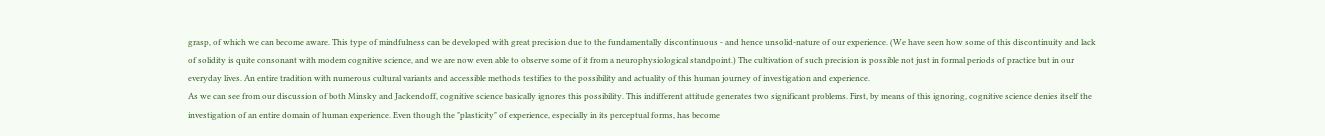grasp, of which we can become aware. This type of mindfulness can be developed with great precision due to the fundamentally discontinuous - and hence unsolid-nature of our experience. (We have seen how some of this discontinuity and lack of solidity is quite consonant with modem cognitive science, and we are now even able to observe some of it from a neurophysiological standpoint.) The cultivation of such precision is possible not just in formal periods of practice but in our everyday lives. An entire tradition with numerous cultural variants and accessible methods testifies to the possibility and actuality of this human journey of investigation and experience.
As we can see from our discussion of both Minsky and Jackendoff, cognitive science basically ignores this possibility. This indifferent attitude generates two significant problems. First, by means of this ignoring, cognitive science denies itself the investigation of an entire domain of human experience. Even though the "plasticity" of experience, especially in its perceptual forms, has become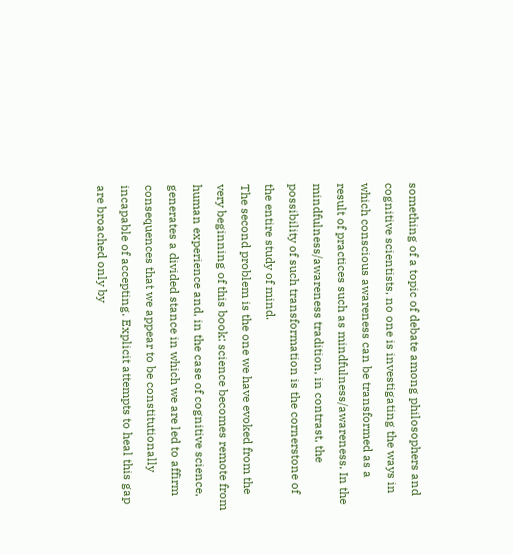something of a topic of debate among philosophers and cognitive scientists, no one is investigating the ways in which conscious awareness can be transformed as a result of practices such as mindfulness/awareness. In the mindfulness/awareness tradition, in contrast, the possibility of such transformation is the cornerstone of the entire study of mind.
The second problem is the one we have evoked from the very beginning of this book: science becomes remote from human experience and, in the case of cognitive science, generates a divided stance in which we are led to affirm consequences that we appear to be constitutionally incapable of accepting. Explicit attempts to heal this gap are broached only by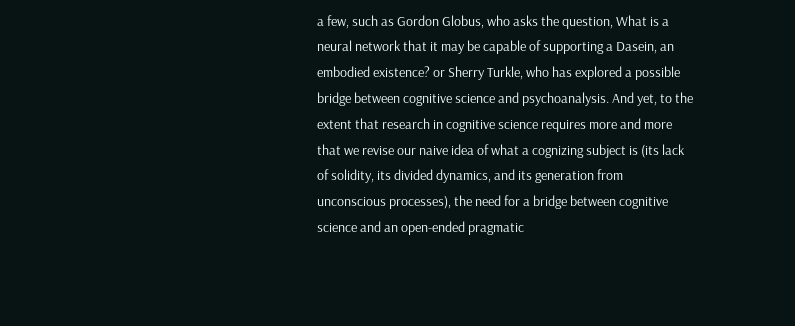a few, such as Gordon Globus, who asks the question, What is a neural network that it may be capable of supporting a Dasein, an embodied existence? or Sherry Turkle, who has explored a possible bridge between cognitive science and psychoanalysis. And yet, to the extent that research in cognitive science requires more and more that we revise our naive idea of what a cognizing subject is (its lack of solidity, its divided dynamics, and its generation from unconscious processes), the need for a bridge between cognitive science and an open-ended pragmatic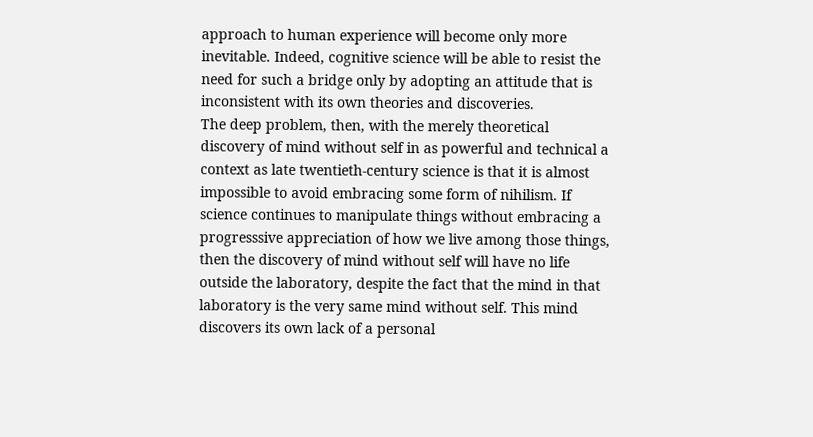approach to human experience will become only more inevitable. Indeed, cognitive science will be able to resist the need for such a bridge only by adopting an attitude that is inconsistent with its own theories and discoveries.
The deep problem, then, with the merely theoretical discovery of mind without self in as powerful and technical a context as late twentieth-century science is that it is almost impossible to avoid embracing some form of nihilism. If science continues to manipulate things without embracing a progresssive appreciation of how we live among those things, then the discovery of mind without self will have no life outside the laboratory, despite the fact that the mind in that laboratory is the very same mind without self. This mind discovers its own lack of a personal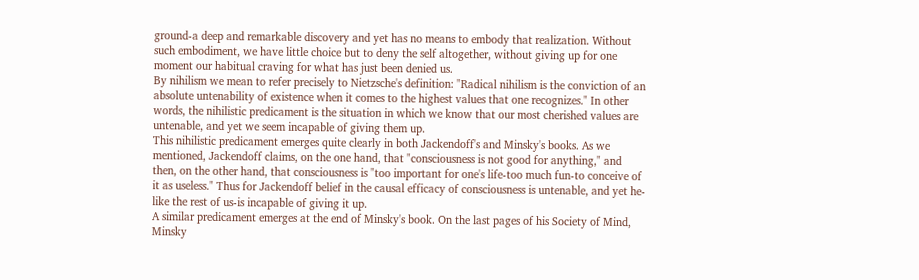ground-a deep and remarkable discovery and yet has no means to embody that realization. Without such embodiment, we have little choice but to deny the self altogether, without giving up for one moment our habitual craving for what has just been denied us.
By nihilism we mean to refer precisely to Nietzsche's definition: "Radical nihilism is the conviction of an absolute untenability of existence when it comes to the highest values that one recognizes." In other words, the nihilistic predicament is the situation in which we know that our most cherished values are untenable, and yet we seem incapable of giving them up.
This nihilistic predicament emerges quite clearly in both Jackendoff's and Minsky's books. As we mentioned, Jackendoff claims, on the one hand, that "consciousness is not good for anything," and then, on the other hand, that consciousness is "too important for one's life-too much fun-to conceive of it as useless." Thus for Jackendoff belief in the causal efficacy of consciousness is untenable, and yet he-like the rest of us-is incapable of giving it up.
A similar predicament emerges at the end of Minsky's book. On the last pages of his Society of Mind, Minsky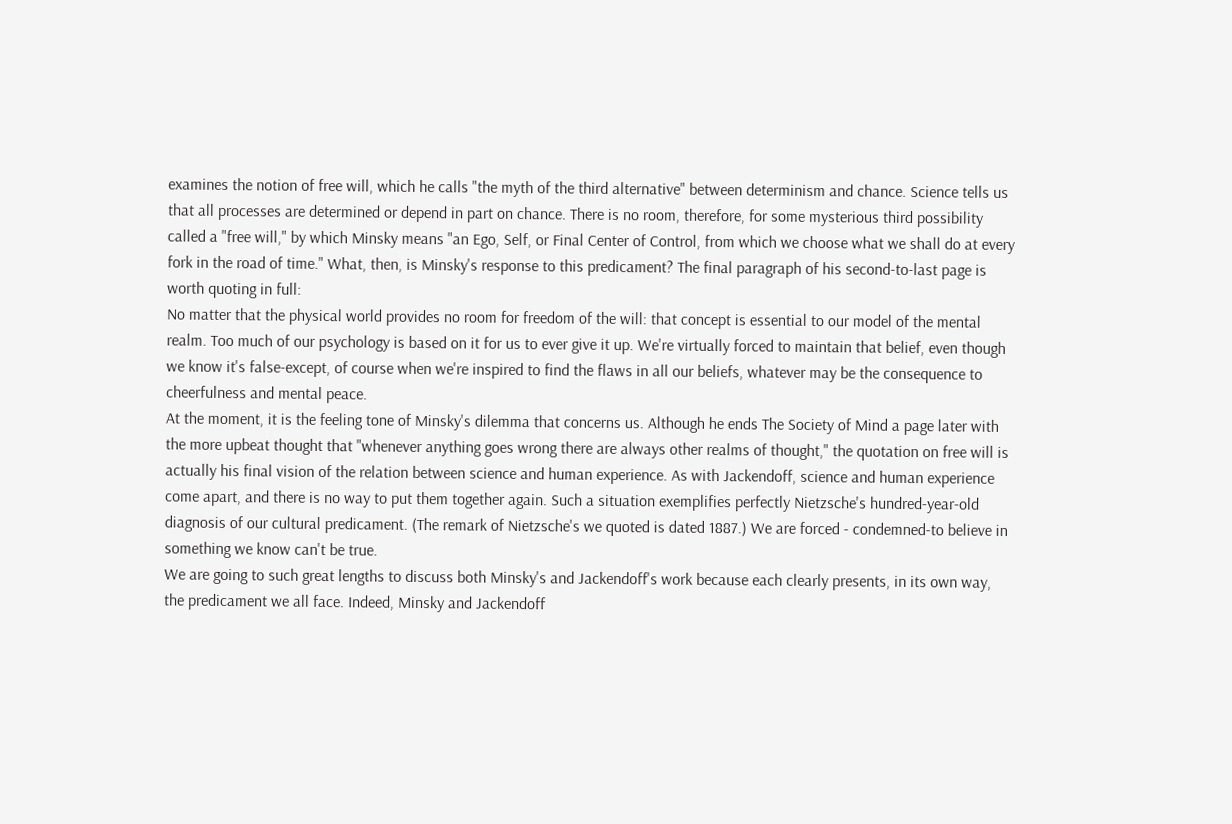examines the notion of free will, which he calls "the myth of the third alternative" between determinism and chance. Science tells us that all processes are determined or depend in part on chance. There is no room, therefore, for some mysterious third possibility called a "free will," by which Minsky means "an Ego, Self, or Final Center of Control, from which we choose what we shall do at every fork in the road of time." What, then, is Minsky's response to this predicament? The final paragraph of his second-to-last page is worth quoting in full:
No matter that the physical world provides no room for freedom of the will: that concept is essential to our model of the mental realm. Too much of our psychology is based on it for us to ever give it up. We're virtually forced to maintain that belief, even though we know it's false-except, of course when we're inspired to find the flaws in all our beliefs, whatever may be the consequence to cheerfulness and mental peace.
At the moment, it is the feeling tone of Minsky's dilemma that concerns us. Although he ends The Society of Mind a page later with the more upbeat thought that "whenever anything goes wrong there are always other realms of thought," the quotation on free will is actually his final vision of the relation between science and human experience. As with Jackendoff, science and human experience come apart, and there is no way to put them together again. Such a situation exemplifies perfectly Nietzsche's hundred-year-old diagnosis of our cultural predicament. (The remark of Nietzsche's we quoted is dated 1887.) We are forced - condemned-to believe in something we know can't be true.
We are going to such great lengths to discuss both Minsky's and Jackendoff's work because each clearly presents, in its own way, the predicament we all face. Indeed, Minsky and Jackendoff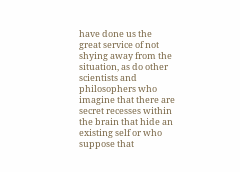have done us the great service of not shying away from the situation, as do other scientists and philosophers who imagine that there are secret recesses within the brain that hide an existing self or who suppose that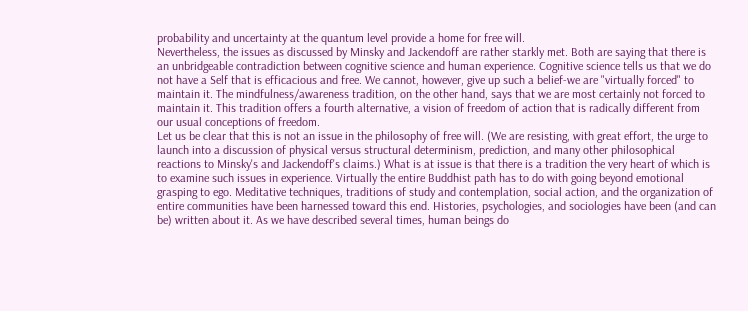probability and uncertainty at the quantum level provide a home for free will.
Nevertheless, the issues as discussed by Minsky and Jackendoff are rather starkly met. Both are saying that there is an unbridgeable contradiction between cognitive science and human experience. Cognitive science tells us that we do not have a Self that is efficacious and free. We cannot, however, give up such a belief-we are "virtually forced" to maintain it. The mindfulness/awareness tradition, on the other hand, says that we are most certainly not forced to maintain it. This tradition offers a fourth alternative, a vision of freedom of action that is radically different from our usual conceptions of freedom.
Let us be clear that this is not an issue in the philosophy of free will. (We are resisting, with great effort, the urge to launch into a discussion of physical versus structural determinism, prediction, and many other philosophical reactions to Minsky's and Jackendoff's claims.) What is at issue is that there is a tradition the very heart of which is to examine such issues in experience. Virtually the entire Buddhist path has to do with going beyond emotional grasping to ego. Meditative techniques, traditions of study and contemplation, social action, and the organization of entire communities have been harnessed toward this end. Histories, psychologies, and sociologies have been (and can be) written about it. As we have described several times, human beings do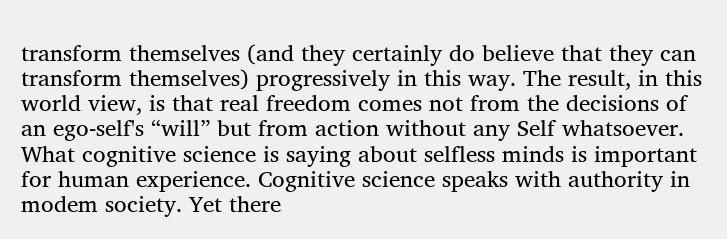transform themselves (and they certainly do believe that they can transform themselves) progressively in this way. The result, in this world view, is that real freedom comes not from the decisions of an ego-self's “will” but from action without any Self whatsoever.
What cognitive science is saying about selfless minds is important for human experience. Cognitive science speaks with authority in modem society. Yet there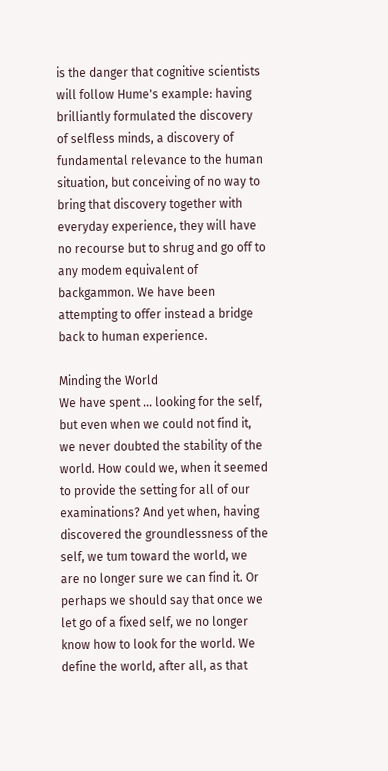is the danger that cognitive scientists will follow Hume's example: having brilliantly formulated the discovery of selfless minds, a discovery of fundamental relevance to the human situation, but conceiving of no way to bring that discovery together with everyday experience, they will have no recourse but to shrug and go off to any modem equivalent of backgammon. We have been attempting to offer instead a bridge back to human experience.

Minding the World
We have spent ... looking for the self, but even when we could not find it, we never doubted the stability of the world. How could we, when it seemed to provide the setting for all of our examinations? And yet when, having discovered the groundlessness of the self, we tum toward the world, we are no longer sure we can find it. Or perhaps we should say that once we let go of a fixed self, we no longer know how to look for the world. We define the world, after all, as that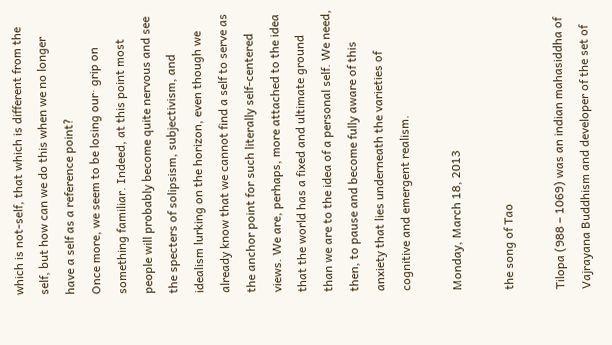which is not-self, that which is different from the self, but how can we do this when we no longer have a self as a reference point?
Once more, we seem to be losing our· grip on something familiar. Indeed, at this point most people will probably become quite nervous and see the specters of solipsism, subjectivism, and idealism lurking on the horizon, even though we already know that we cannot find a self to serve as the anchor point for such literally self-centered views. We are, perhaps, more attached to the idea that the world has a fixed and ultimate ground than we are to the idea of a personal self. We need, then, to pause and become fully aware of this anxiety that lies underneath the varieties of cognitive and emergent realism.

Monday, March 18, 2013

the song of Tao

Tilopa (988 – 1069) was an indian mahasiddha of Vajrayana Buddhism and developer of the set of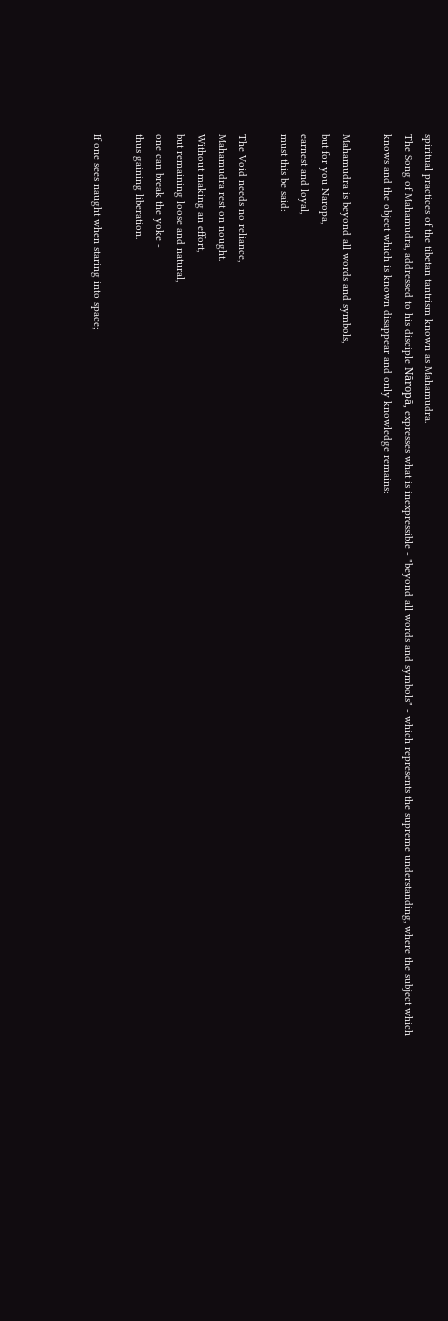spiritual practices of the tibetan tantrism known as Mahamudra.
The Song of Mahamudra, addressed to his disciple Nāropā, expresses what is inexpressible - "beyond all words and symbols" - which represents the supreme understanding, where the subject which knows and the object which is known disappear and only knowledge remains:

Mahamudra is beyond all words and symbols,
but for you Naropa,
earnest and loyal,
must this be said:

The Void needs no reliance,
Mahamudra rest on nought.
Without making an effort,
but remaining loose and natural,
one can break the yoke -
thus gaining liberation.

If one sees naught when staring into space;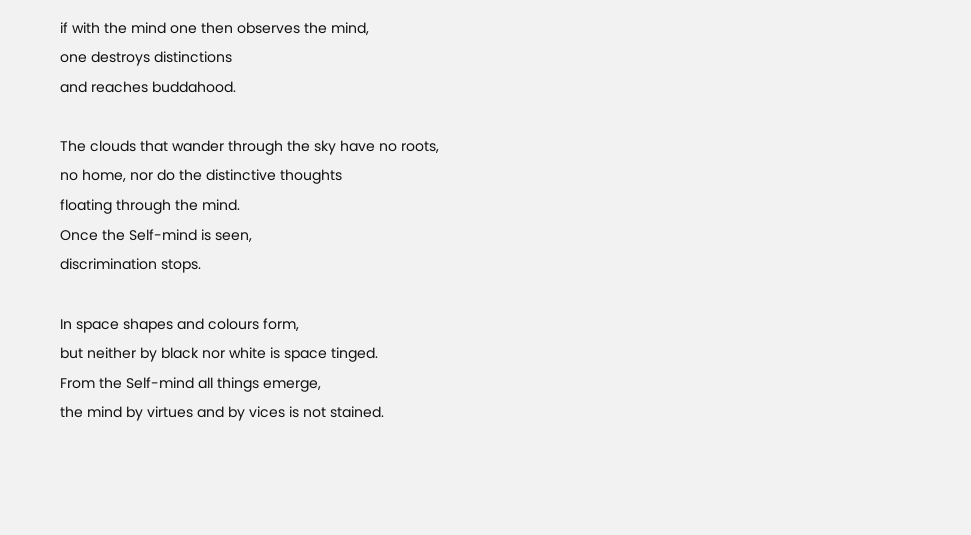if with the mind one then observes the mind,
one destroys distinctions
and reaches buddahood.

The clouds that wander through the sky have no roots,
no home, nor do the distinctive thoughts
floating through the mind.
Once the Self-mind is seen,
discrimination stops.

In space shapes and colours form,
but neither by black nor white is space tinged.
From the Self-mind all things emerge,
the mind by virtues and by vices is not stained.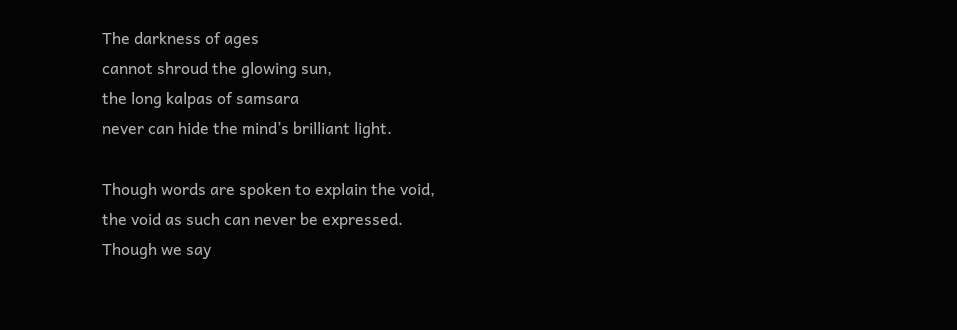The darkness of ages
cannot shroud the glowing sun,
the long kalpas of samsara
never can hide the mind’s brilliant light.

Though words are spoken to explain the void,
the void as such can never be expressed.
Though we say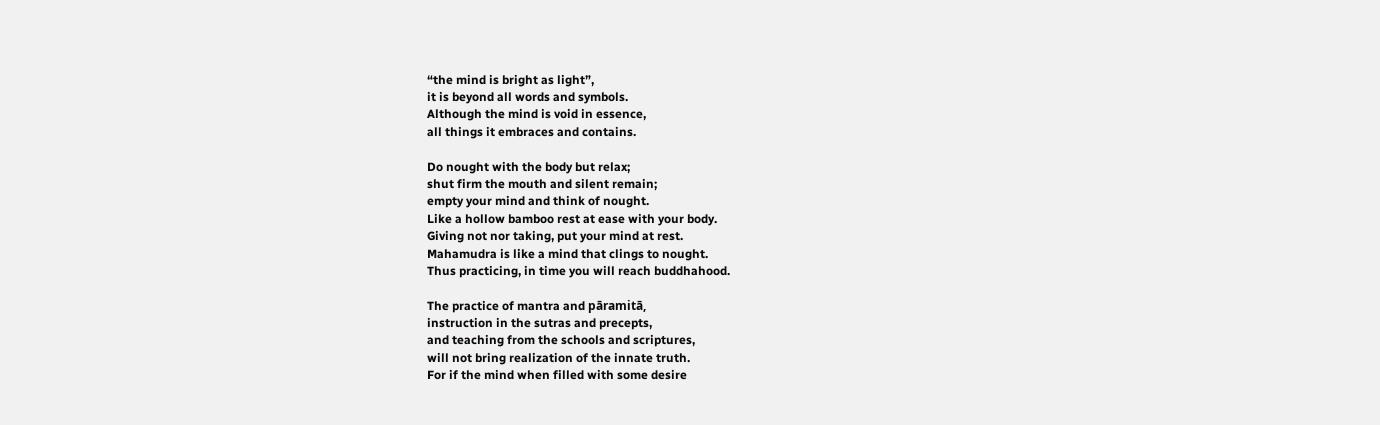“the mind is bright as light”,
it is beyond all words and symbols.
Although the mind is void in essence,
all things it embraces and contains.

Do nought with the body but relax;
shut firm the mouth and silent remain;
empty your mind and think of nought.
Like a hollow bamboo rest at ease with your body.
Giving not nor taking, put your mind at rest.
Mahamudra is like a mind that clings to nought.
Thus practicing, in time you will reach buddhahood.

The practice of mantra and pāramitā,
instruction in the sutras and precepts,
and teaching from the schools and scriptures,
will not bring realization of the innate truth.
For if the mind when filled with some desire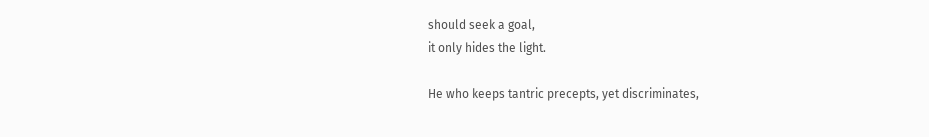should seek a goal,
it only hides the light.

He who keeps tantric precepts, yet discriminates,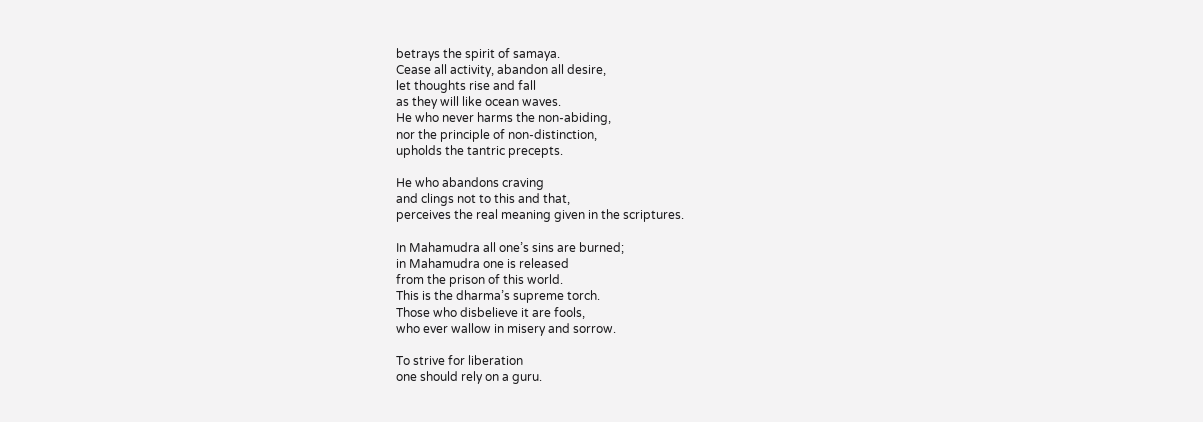betrays the spirit of samaya.
Cease all activity, abandon all desire,
let thoughts rise and fall
as they will like ocean waves.
He who never harms the non-abiding,
nor the principle of non-distinction,
upholds the tantric precepts.

He who abandons craving
and clings not to this and that,
perceives the real meaning given in the scriptures.

In Mahamudra all one’s sins are burned;
in Mahamudra one is released
from the prison of this world.
This is the dharma’s supreme torch.
Those who disbelieve it are fools,
who ever wallow in misery and sorrow.

To strive for liberation
one should rely on a guru.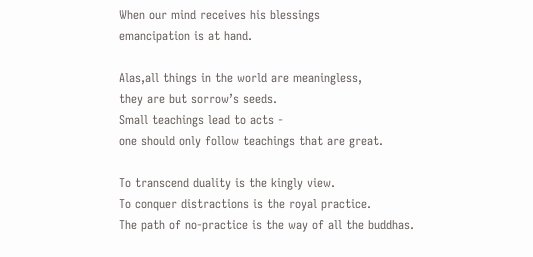When our mind receives his blessings
emancipation is at hand.

Alas,all things in the world are meaningless,
they are but sorrow’s seeds.
Small teachings lead to acts -
one should only follow teachings that are great.

To transcend duality is the kingly view.
To conquer distractions is the royal practice.
The path of no-practice is the way of all the buddhas.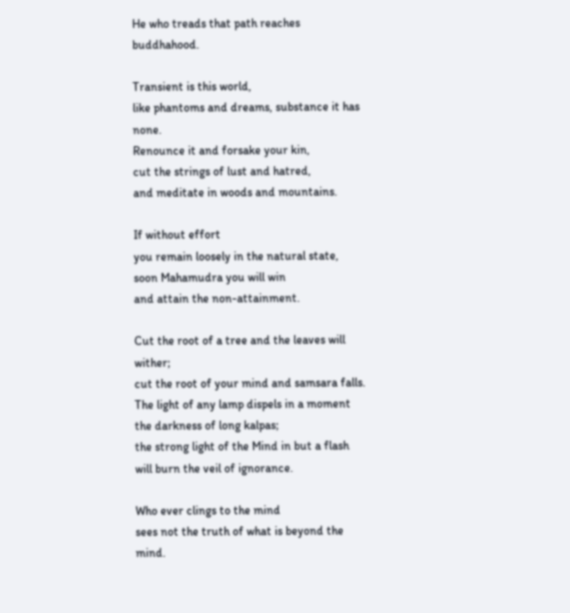He who treads that path reaches buddhahood.

Transient is this world,
like phantoms and dreams, substance it has none.
Renounce it and forsake your kin,
cut the strings of lust and hatred,
and meditate in woods and mountains.

If without effort
you remain loosely in the natural state,
soon Mahamudra you will win
and attain the non-attainment.

Cut the root of a tree and the leaves will wither;
cut the root of your mind and samsara falls.
The light of any lamp dispels in a moment
the darkness of long kalpas;
the strong light of the Mind in but a flash
will burn the veil of ignorance.

Who ever clings to the mind
sees not the truth of what is beyond the mind.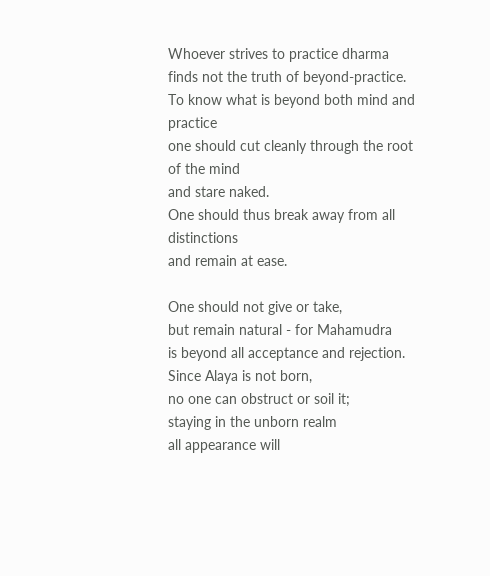Whoever strives to practice dharma
finds not the truth of beyond-practice.
To know what is beyond both mind and practice
one should cut cleanly through the root of the mind
and stare naked.
One should thus break away from all distinctions
and remain at ease.

One should not give or take,
but remain natural - for Mahamudra
is beyond all acceptance and rejection.
Since Alaya is not born,
no one can obstruct or soil it;
staying in the unborn realm
all appearance will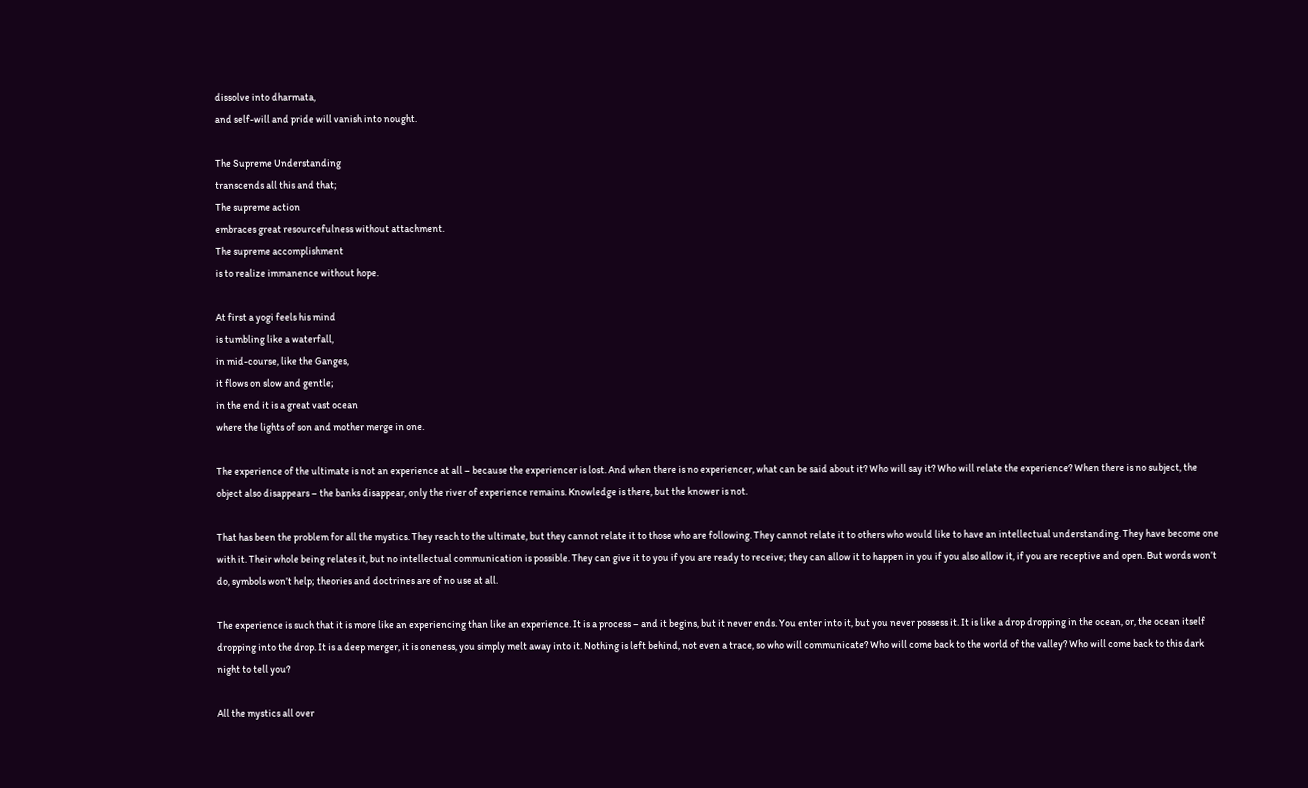dissolve into dharmata,
and self-will and pride will vanish into nought.

The Supreme Understanding
transcends all this and that;
The supreme action
embraces great resourcefulness without attachment.
The supreme accomplishment
is to realize immanence without hope.

At first a yogi feels his mind
is tumbling like a waterfall,
in mid-course, like the Ganges,
it flows on slow and gentle;
in the end it is a great vast ocean
where the lights of son and mother merge in one.

The experience of the ultimate is not an experience at all – because the experiencer is lost. And when there is no experiencer, what can be said about it? Who will say it? Who will relate the experience? When there is no subject, the object also disappears – the banks disappear, only the river of experience remains. Knowledge is there, but the knower is not.

That has been the problem for all the mystics. They reach to the ultimate, but they cannot relate it to those who are following. They cannot relate it to others who would like to have an intellectual understanding. They have become one with it. Their whole being relates it, but no intellectual communication is possible. They can give it to you if you are ready to receive; they can allow it to happen in you if you also allow it, if you are receptive and open. But words won’t do, symbols won’t help; theories and doctrines are of no use at all.

The experience is such that it is more like an experiencing than like an experience. It is a process – and it begins, but it never ends. You enter into it, but you never possess it. It is like a drop dropping in the ocean, or, the ocean itself dropping into the drop. It is a deep merger, it is oneness, you simply melt away into it. Nothing is left behind, not even a trace, so who will communicate? Who will come back to the world of the valley? Who will come back to this dark night to tell you?

All the mystics all over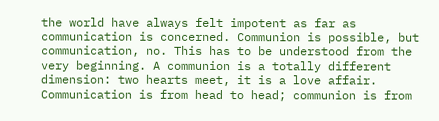the world have always felt impotent as far as communication is concerned. Communion is possible, but communication, no. This has to be understood from the very beginning. A communion is a totally different dimension: two hearts meet, it is a love affair. Communication is from head to head; communion is from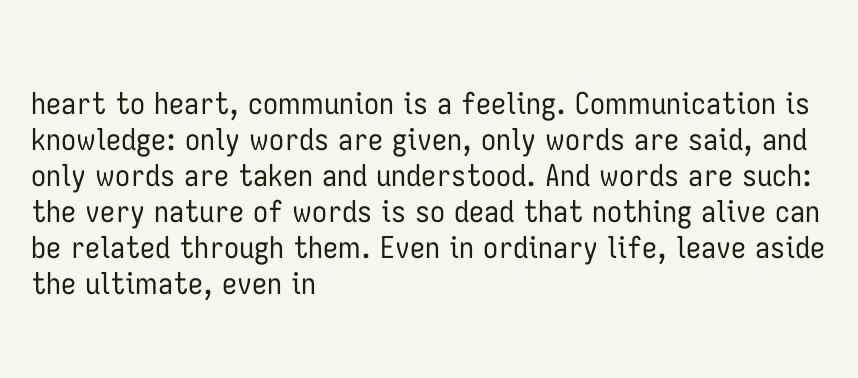heart to heart, communion is a feeling. Communication is knowledge: only words are given, only words are said, and only words are taken and understood. And words are such: the very nature of words is so dead that nothing alive can be related through them. Even in ordinary life, leave aside the ultimate, even in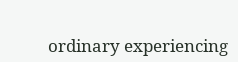ordinary experiencing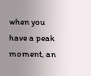when you have a peak moment, an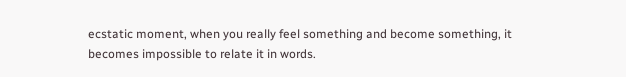ecstatic moment, when you really feel something and become something, it becomes impossible to relate it in words.